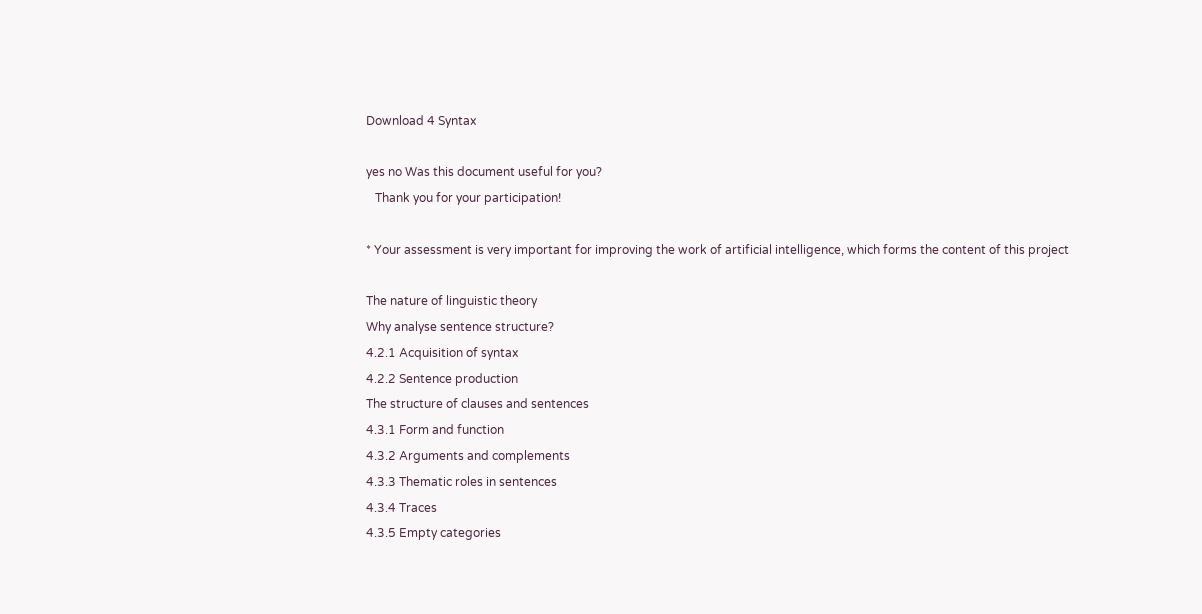Download 4 Syntax

yes no Was this document useful for you?
   Thank you for your participation!

* Your assessment is very important for improving the work of artificial intelligence, which forms the content of this project

The nature of linguistic theory
Why analyse sentence structure?
4.2.1 Acquisition of syntax
4.2.2 Sentence production
The structure of clauses and sentences
4.3.1 Form and function
4.3.2 Arguments and complements
4.3.3 Thematic roles in sentences
4.3.4 Traces
4.3.5 Empty categories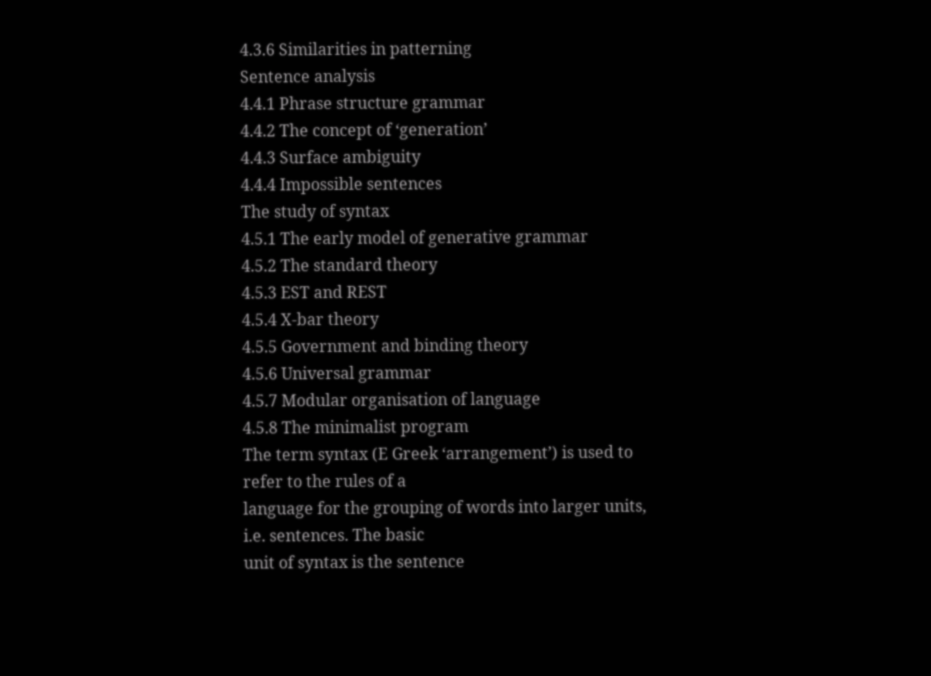4.3.6 Similarities in patterning
Sentence analysis
4.4.1 Phrase structure grammar
4.4.2 The concept of ‘generation’
4.4.3 Surface ambiguity
4.4.4 Impossible sentences
The study of syntax
4.5.1 The early model of generative grammar
4.5.2 The standard theory
4.5.3 EST and REST
4.5.4 X-bar theory
4.5.5 Government and binding theory
4.5.6 Universal grammar
4.5.7 Modular organisation of language
4.5.8 The minimalist program
The term syntax (E Greek ‘arrangement’) is used to refer to the rules of a
language for the grouping of words into larger units, i.e. sentences. The basic
unit of syntax is the sentence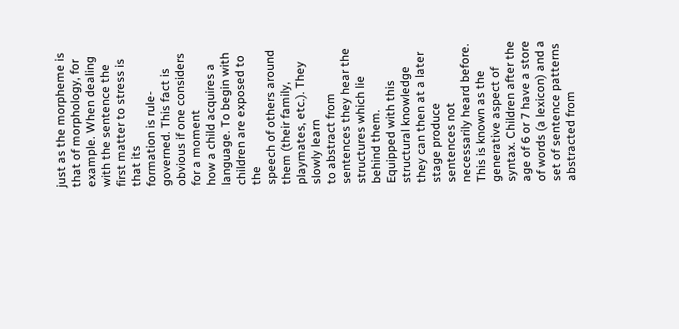just as the morpheme is that of morphology, for
example. When dealing with the sentence the first matter to stress is that its
formation is rule-governed. This fact is obvious if one considers for a moment
how a child acquires a language. To begin with children are exposed to the
speech of others around them (their family, playmates, etc.). They slowly learn
to abstract from sentences they hear the structures which lie behind them.
Equipped with this structural knowledge they can then at a later stage produce
sentences not necessarily heard before. This is known as the generative aspect of
syntax. Children after the age of 6 or 7 have a store of words (a lexicon) and a
set of sentence patterns abstracted from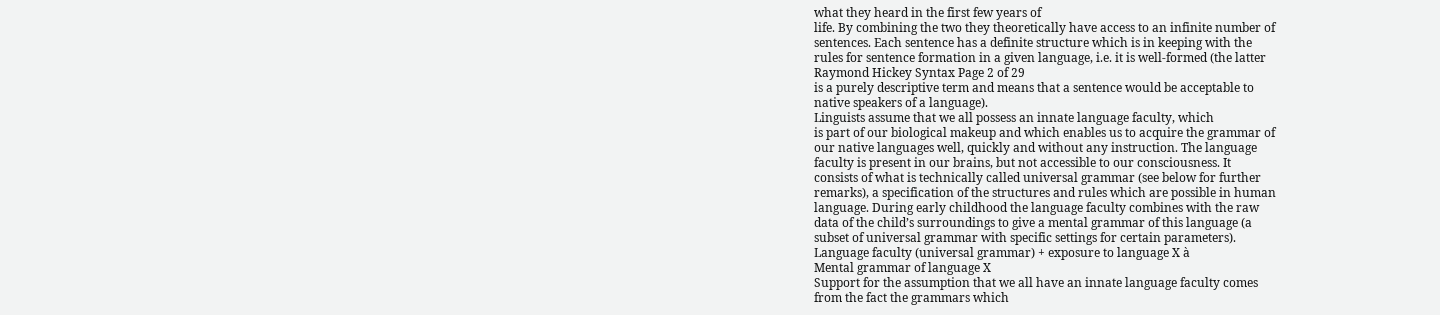what they heard in the first few years of
life. By combining the two they theoretically have access to an infinite number of
sentences. Each sentence has a definite structure which is in keeping with the
rules for sentence formation in a given language, i.e. it is well-formed (the latter
Raymond Hickey Syntax Page 2 of 29
is a purely descriptive term and means that a sentence would be acceptable to
native speakers of a language).
Linguists assume that we all possess an innate language faculty, which
is part of our biological makeup and which enables us to acquire the grammar of
our native languages well, quickly and without any instruction. The language
faculty is present in our brains, but not accessible to our consciousness. It
consists of what is technically called universal grammar (see below for further
remarks), a specification of the structures and rules which are possible in human
language. During early childhood the language faculty combines with the raw
data of the child’s surroundings to give a mental grammar of this language (a
subset of universal grammar with specific settings for certain parameters).
Language faculty (universal grammar) + exposure to language X à
Mental grammar of language X
Support for the assumption that we all have an innate language faculty comes
from the fact the grammars which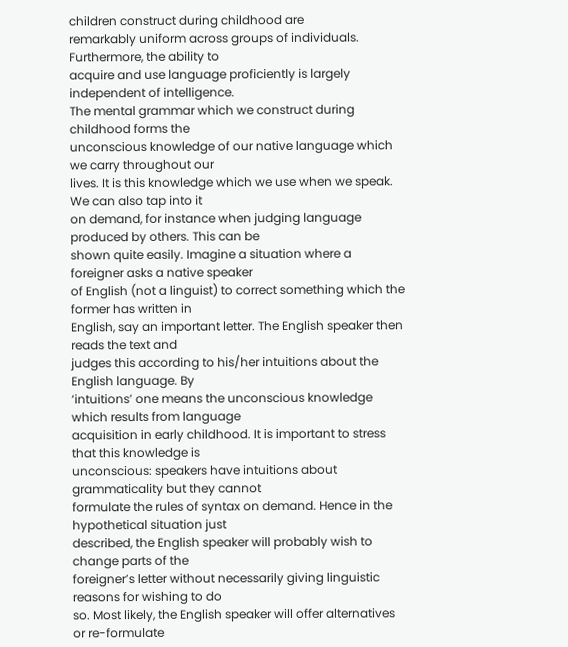children construct during childhood are
remarkably uniform across groups of individuals. Furthermore, the ability to
acquire and use language proficiently is largely independent of intelligence.
The mental grammar which we construct during childhood forms the
unconscious knowledge of our native language which we carry throughout our
lives. It is this knowledge which we use when we speak. We can also tap into it
on demand, for instance when judging language produced by others. This can be
shown quite easily. Imagine a situation where a foreigner asks a native speaker
of English (not a linguist) to correct something which the former has written in
English, say an important letter. The English speaker then reads the text and
judges this according to his/her intuitions about the English language. By
‘intuitions’ one means the unconscious knowledge which results from language
acquisition in early childhood. It is important to stress that this knowledge is
unconscious: speakers have intuitions about grammaticality but they cannot
formulate the rules of syntax on demand. Hence in the hypothetical situation just
described, the English speaker will probably wish to change parts of the
foreigner’s letter without necessarily giving linguistic reasons for wishing to do
so. Most likely, the English speaker will offer alternatives or re-formulate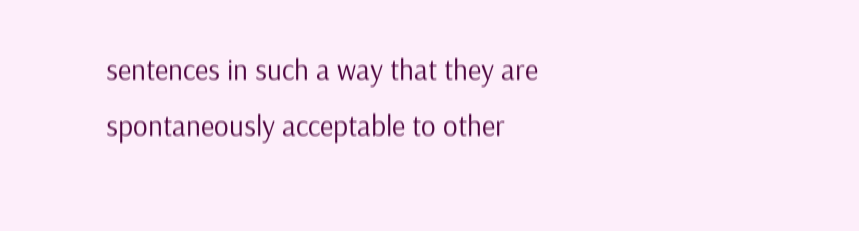sentences in such a way that they are spontaneously acceptable to other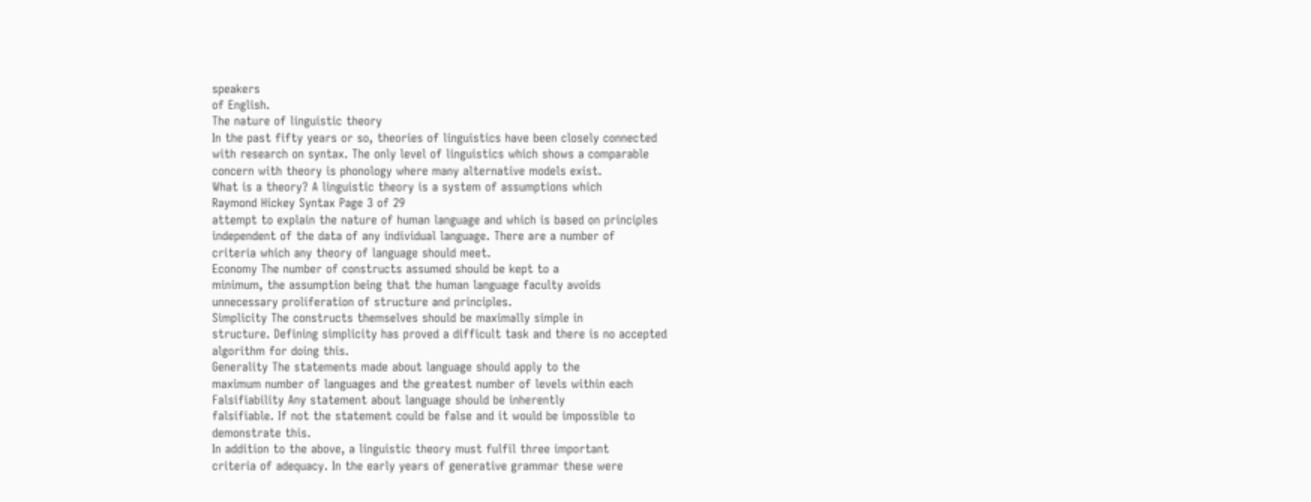speakers
of English.
The nature of linguistic theory
In the past fifty years or so, theories of linguistics have been closely connected
with research on syntax. The only level of linguistics which shows a comparable
concern with theory is phonology where many alternative models exist.
What is a theory? A linguistic theory is a system of assumptions which
Raymond Hickey Syntax Page 3 of 29
attempt to explain the nature of human language and which is based on principles
independent of the data of any individual language. There are a number of
criteria which any theory of language should meet.
Economy The number of constructs assumed should be kept to a
minimum, the assumption being that the human language faculty avoids
unnecessary proliferation of structure and principles.
Simplicity The constructs themselves should be maximally simple in
structure. Defining simplicity has proved a difficult task and there is no accepted
algorithm for doing this.
Generality The statements made about language should apply to the
maximum number of languages and the greatest number of levels within each
Falsifiability Any statement about language should be inherently
falsifiable. If not the statement could be false and it would be impossible to
demonstrate this.
In addition to the above, a linguistic theory must fulfil three important
criteria of adequacy. In the early years of generative grammar these were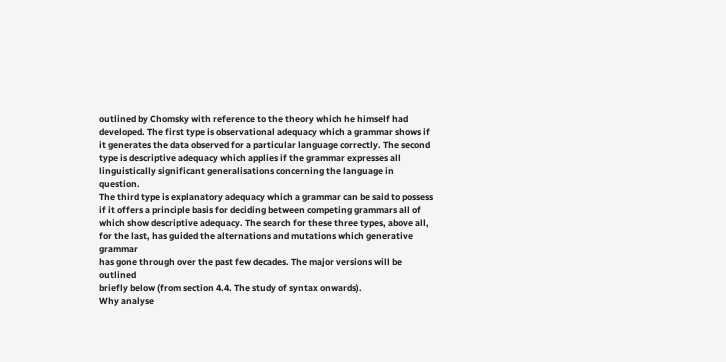outlined by Chomsky with reference to the theory which he himself had
developed. The first type is observational adequacy which a grammar shows if
it generates the data observed for a particular language correctly. The second
type is descriptive adequacy which applies if the grammar expresses all
linguistically significant generalisations concerning the language in question.
The third type is explanatory adequacy which a grammar can be said to possess
if it offers a principle basis for deciding between competing grammars all of
which show descriptive adequacy. The search for these three types, above all,
for the last, has guided the alternations and mutations which generative grammar
has gone through over the past few decades. The major versions will be outlined
briefly below (from section 4.4. The study of syntax onwards).
Why analyse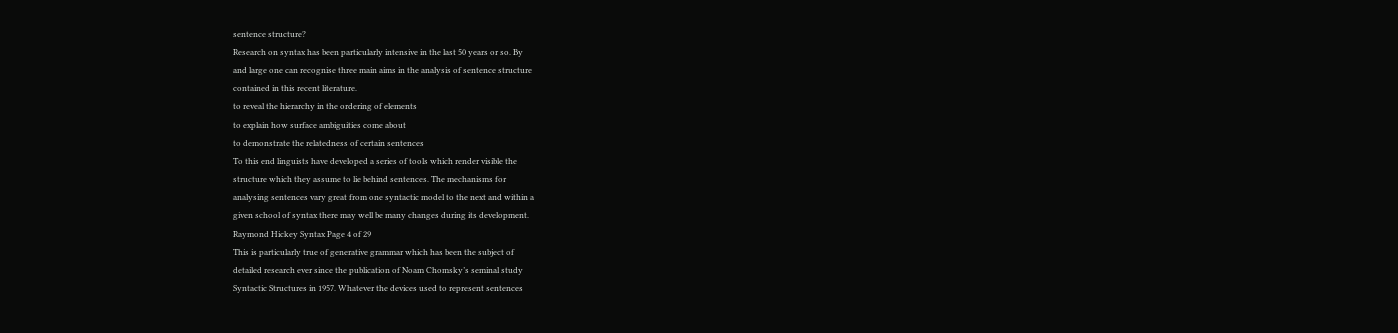sentence structure?
Research on syntax has been particularly intensive in the last 50 years or so. By
and large one can recognise three main aims in the analysis of sentence structure
contained in this recent literature.
to reveal the hierarchy in the ordering of elements
to explain how surface ambiguities come about
to demonstrate the relatedness of certain sentences
To this end linguists have developed a series of tools which render visible the
structure which they assume to lie behind sentences. The mechanisms for
analysing sentences vary great from one syntactic model to the next and within a
given school of syntax there may well be many changes during its development.
Raymond Hickey Syntax Page 4 of 29
This is particularly true of generative grammar which has been the subject of
detailed research ever since the publication of Noam Chomsky’s seminal study
Syntactic Structures in 1957. Whatever the devices used to represent sentences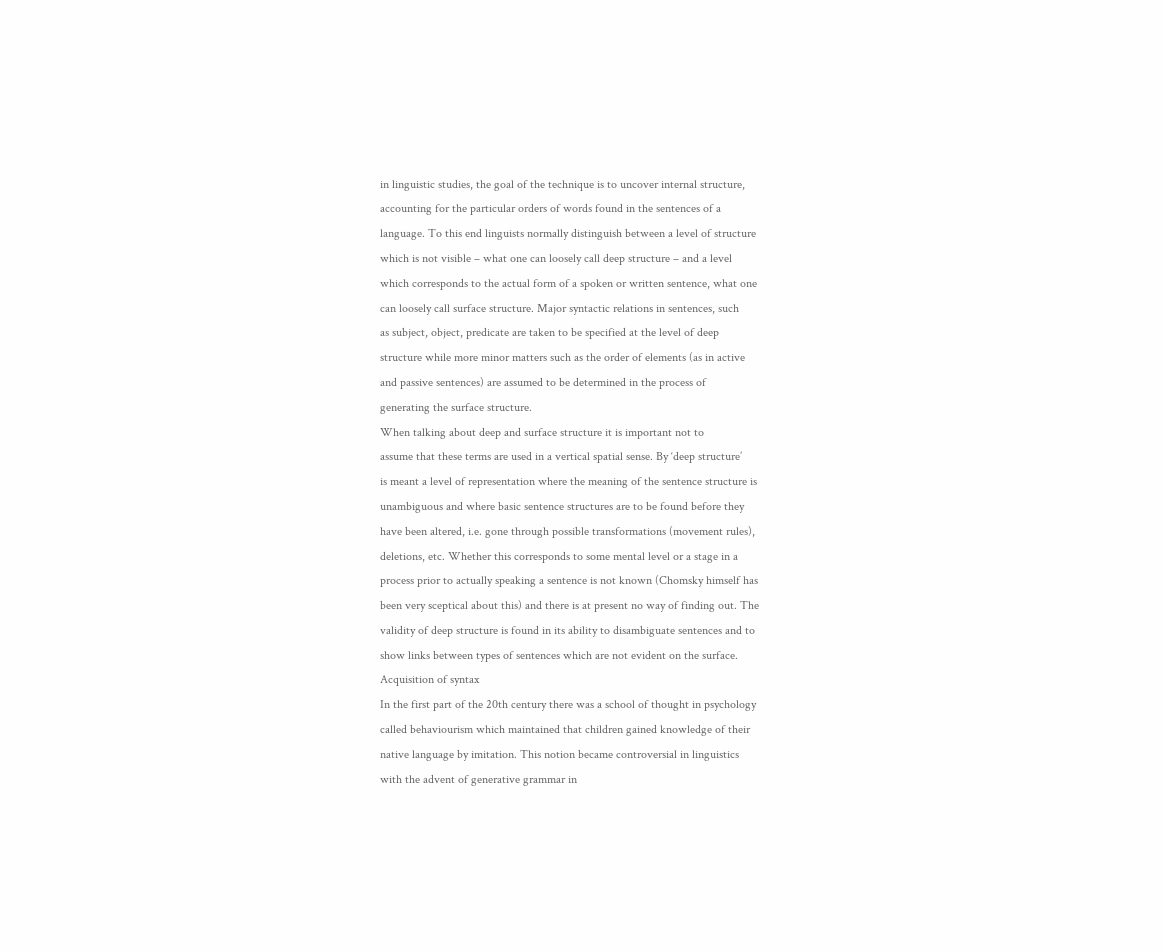in linguistic studies, the goal of the technique is to uncover internal structure,
accounting for the particular orders of words found in the sentences of a
language. To this end linguists normally distinguish between a level of structure
which is not visible – what one can loosely call deep structure – and a level
which corresponds to the actual form of a spoken or written sentence, what one
can loosely call surface structure. Major syntactic relations in sentences, such
as subject, object, predicate are taken to be specified at the level of deep
structure while more minor matters such as the order of elements (as in active
and passive sentences) are assumed to be determined in the process of
generating the surface structure.
When talking about deep and surface structure it is important not to
assume that these terms are used in a vertical spatial sense. By ‘deep structure’
is meant a level of representation where the meaning of the sentence structure is
unambiguous and where basic sentence structures are to be found before they
have been altered, i.e. gone through possible transformations (movement rules),
deletions, etc. Whether this corresponds to some mental level or a stage in a
process prior to actually speaking a sentence is not known (Chomsky himself has
been very sceptical about this) and there is at present no way of finding out. The
validity of deep structure is found in its ability to disambiguate sentences and to
show links between types of sentences which are not evident on the surface.
Acquisition of syntax
In the first part of the 20th century there was a school of thought in psychology
called behaviourism which maintained that children gained knowledge of their
native language by imitation. This notion became controversial in linguistics
with the advent of generative grammar in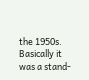the 1950s. Basically it was a stand-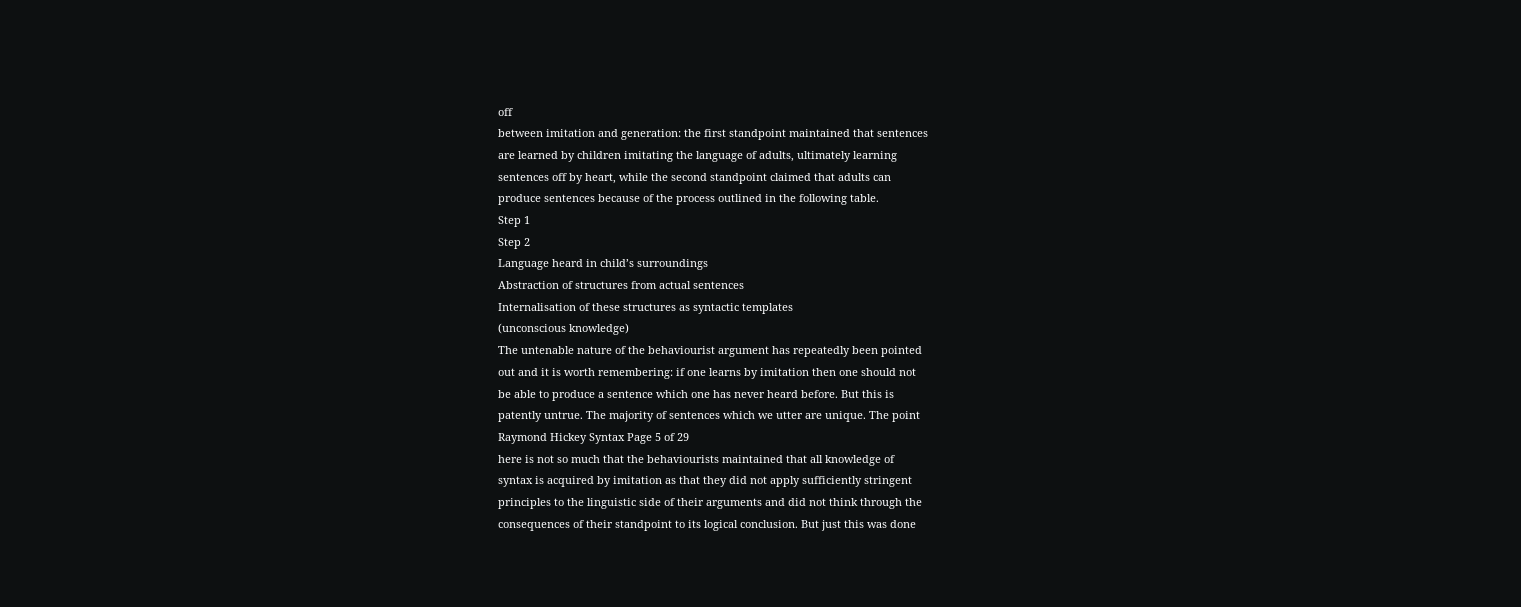off
between imitation and generation: the first standpoint maintained that sentences
are learned by children imitating the language of adults, ultimately learning
sentences off by heart, while the second standpoint claimed that adults can
produce sentences because of the process outlined in the following table.
Step 1
Step 2
Language heard in child’s surroundings
Abstraction of structures from actual sentences
Internalisation of these structures as syntactic templates
(unconscious knowledge)
The untenable nature of the behaviourist argument has repeatedly been pointed
out and it is worth remembering: if one learns by imitation then one should not
be able to produce a sentence which one has never heard before. But this is
patently untrue. The majority of sentences which we utter are unique. The point
Raymond Hickey Syntax Page 5 of 29
here is not so much that the behaviourists maintained that all knowledge of
syntax is acquired by imitation as that they did not apply sufficiently stringent
principles to the linguistic side of their arguments and did not think through the
consequences of their standpoint to its logical conclusion. But just this was done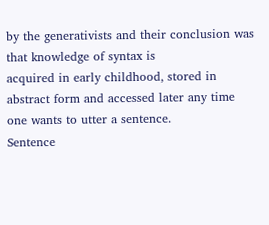by the generativists and their conclusion was that knowledge of syntax is
acquired in early childhood, stored in abstract form and accessed later any time
one wants to utter a sentence.
Sentence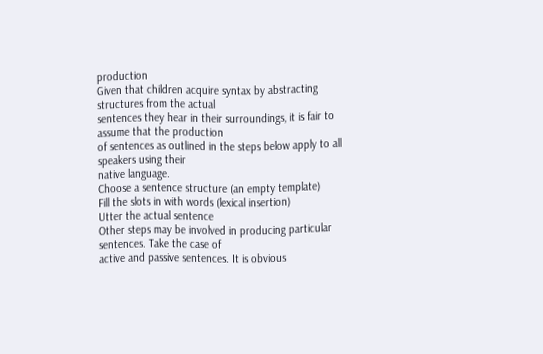production
Given that children acquire syntax by abstracting structures from the actual
sentences they hear in their surroundings, it is fair to assume that the production
of sentences as outlined in the steps below apply to all speakers using their
native language.
Choose a sentence structure (an empty template)
Fill the slots in with words (lexical insertion)
Utter the actual sentence
Other steps may be involved in producing particular sentences. Take the case of
active and passive sentences. It is obvious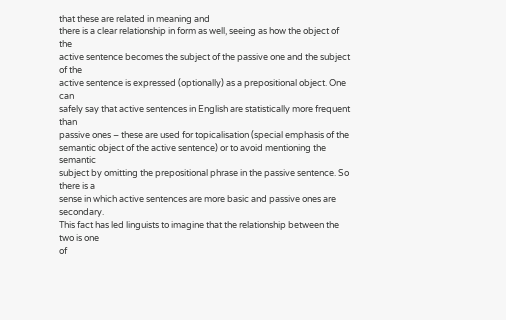that these are related in meaning and
there is a clear relationship in form as well, seeing as how the object of the
active sentence becomes the subject of the passive one and the subject of the
active sentence is expressed (optionally) as a prepositional object. One can
safely say that active sentences in English are statistically more frequent than
passive ones – these are used for topicalisation (special emphasis of the
semantic object of the active sentence) or to avoid mentioning the semantic
subject by omitting the prepositional phrase in the passive sentence. So there is a
sense in which active sentences are more basic and passive ones are secondary.
This fact has led linguists to imagine that the relationship between the two is one
of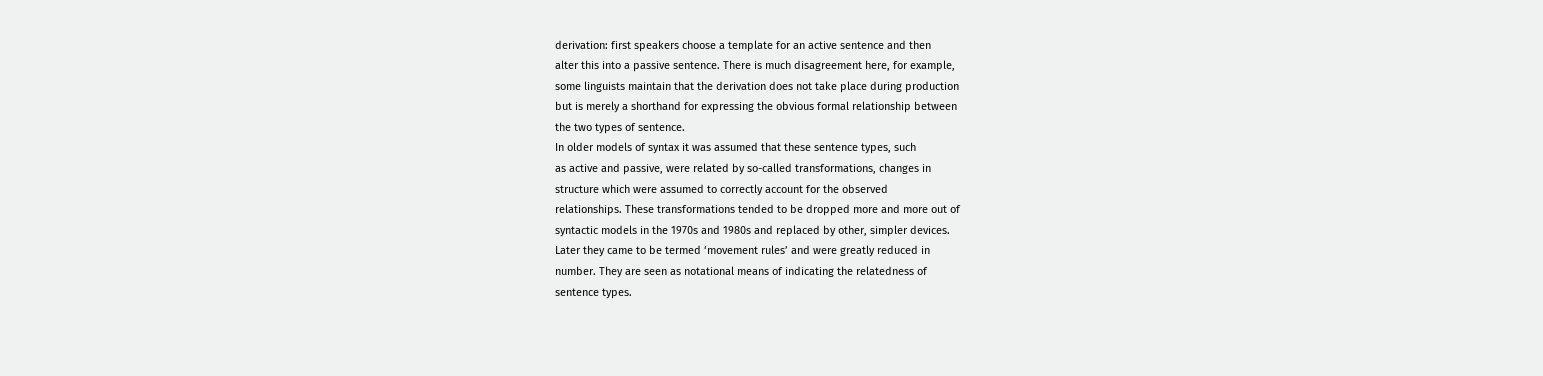derivation: first speakers choose a template for an active sentence and then
alter this into a passive sentence. There is much disagreement here, for example,
some linguists maintain that the derivation does not take place during production
but is merely a shorthand for expressing the obvious formal relationship between
the two types of sentence.
In older models of syntax it was assumed that these sentence types, such
as active and passive, were related by so-called transformations, changes in
structure which were assumed to correctly account for the observed
relationships. These transformations tended to be dropped more and more out of
syntactic models in the 1970s and 1980s and replaced by other, simpler devices.
Later they came to be termed ‘movement rules’ and were greatly reduced in
number. They are seen as notational means of indicating the relatedness of
sentence types.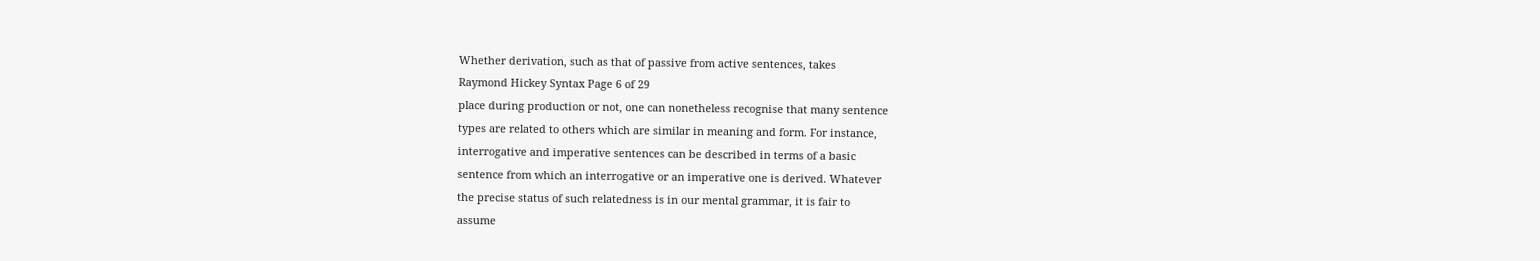Whether derivation, such as that of passive from active sentences, takes
Raymond Hickey Syntax Page 6 of 29
place during production or not, one can nonetheless recognise that many sentence
types are related to others which are similar in meaning and form. For instance,
interrogative and imperative sentences can be described in terms of a basic
sentence from which an interrogative or an imperative one is derived. Whatever
the precise status of such relatedness is in our mental grammar, it is fair to
assume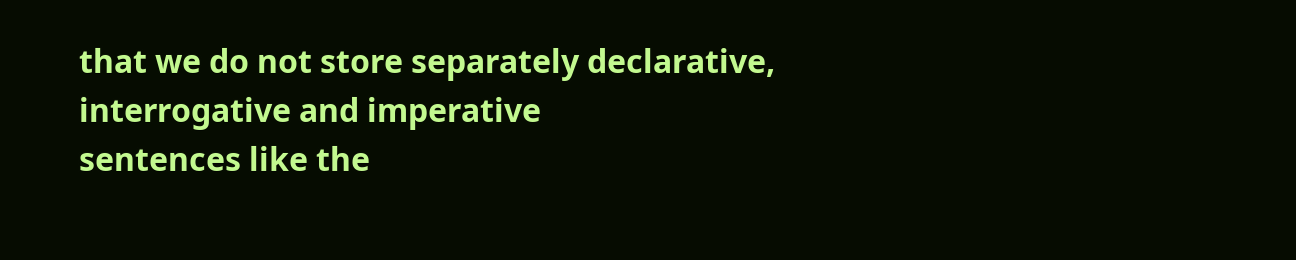that we do not store separately declarative, interrogative and imperative
sentences like the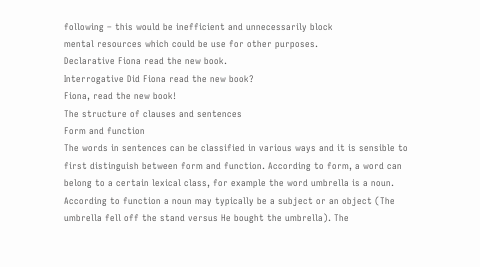following – this would be inefficient and unnecessarily block
mental resources which could be use for other purposes.
Declarative Fiona read the new book.
Interrogative Did Fiona read the new book?
Fiona, read the new book!
The structure of clauses and sentences
Form and function
The words in sentences can be classified in various ways and it is sensible to
first distinguish between form and function. According to form, a word can
belong to a certain lexical class, for example the word umbrella is a noun.
According to function a noun may typically be a subject or an object (The
umbrella fell off the stand versus He bought the umbrella). The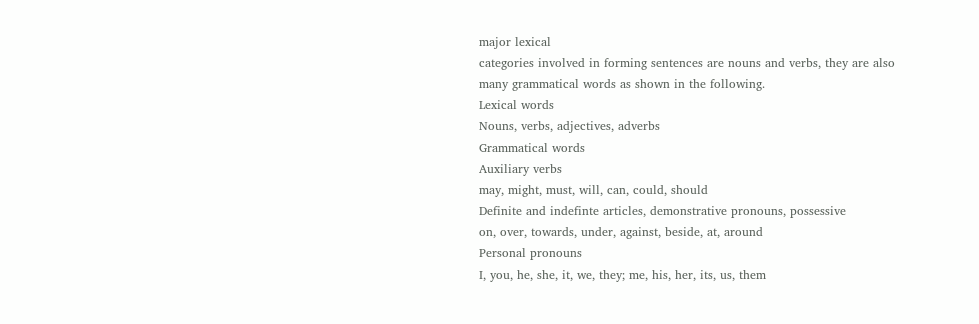major lexical
categories involved in forming sentences are nouns and verbs, they are also
many grammatical words as shown in the following.
Lexical words
Nouns, verbs, adjectives, adverbs
Grammatical words
Auxiliary verbs
may, might, must, will, can, could, should
Definite and indefinte articles, demonstrative pronouns, possessive
on, over, towards, under, against, beside, at, around
Personal pronouns
I, you, he, she, it, we, they; me, his, her, its, us, them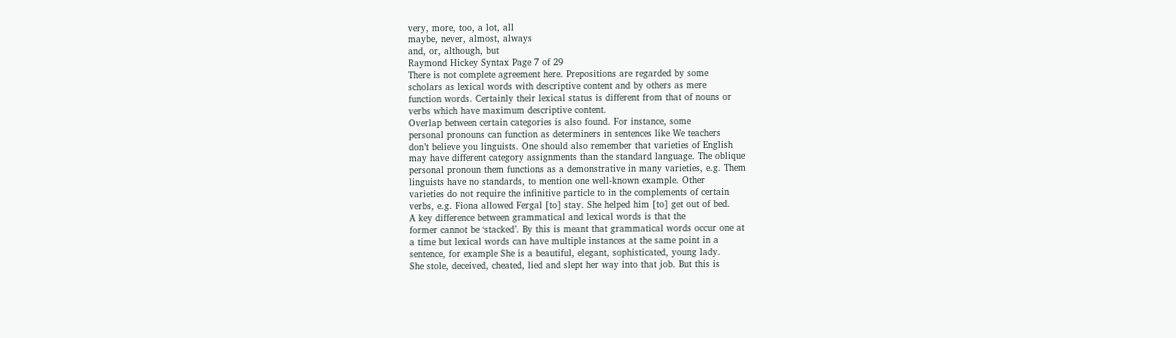very, more, too, a lot, all
maybe, never, almost, always
and, or, although, but
Raymond Hickey Syntax Page 7 of 29
There is not complete agreement here. Prepositions are regarded by some
scholars as lexical words with descriptive content and by others as mere
function words. Certainly their lexical status is different from that of nouns or
verbs which have maximum descriptive content.
Overlap between certain categories is also found. For instance, some
personal pronouns can function as determiners in sentences like We teachers
don’t believe you linguists. One should also remember that varieties of English
may have different category assignments than the standard language. The oblique
personal pronoun them functions as a demonstrative in many varieties, e.g. Them
linguists have no standards, to mention one well-known example. Other
varieties do not require the infinitive particle to in the complements of certain
verbs, e.g. Fiona allowed Fergal [to] stay. She helped him [to] get out of bed.
A key difference between grammatical and lexical words is that the
former cannot be ‘stacked’. By this is meant that grammatical words occur one at
a time but lexical words can have multiple instances at the same point in a
sentence, for example She is a beautiful, elegant, sophisticated, young lady.
She stole, deceived, cheated, lied and slept her way into that job. But this is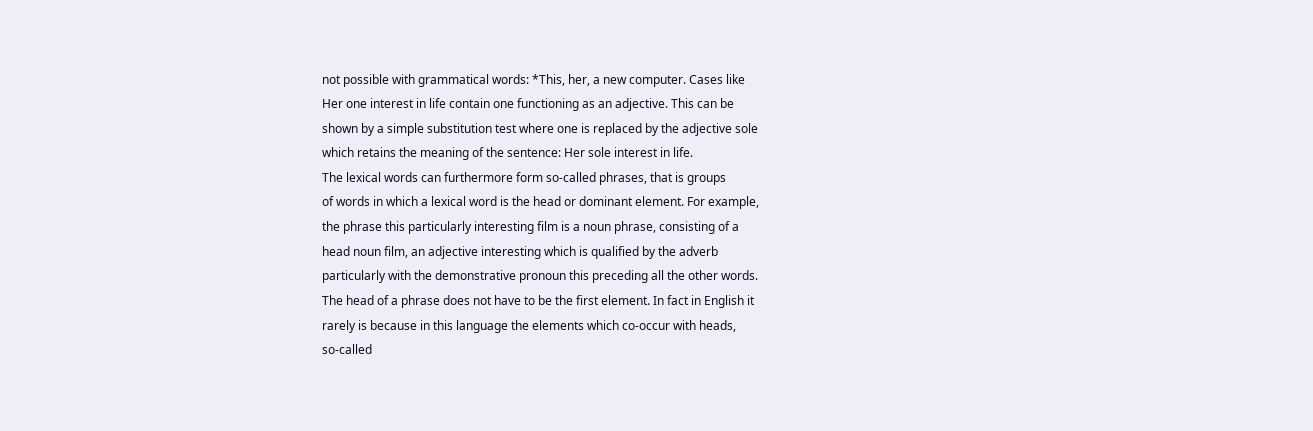not possible with grammatical words: *This, her, a new computer. Cases like
Her one interest in life contain one functioning as an adjective. This can be
shown by a simple substitution test where one is replaced by the adjective sole
which retains the meaning of the sentence: Her sole interest in life.
The lexical words can furthermore form so-called phrases, that is groups
of words in which a lexical word is the head or dominant element. For example,
the phrase this particularly interesting film is a noun phrase, consisting of a
head noun film, an adjective interesting which is qualified by the adverb
particularly with the demonstrative pronoun this preceding all the other words.
The head of a phrase does not have to be the first element. In fact in English it
rarely is because in this language the elements which co-occur with heads,
so-called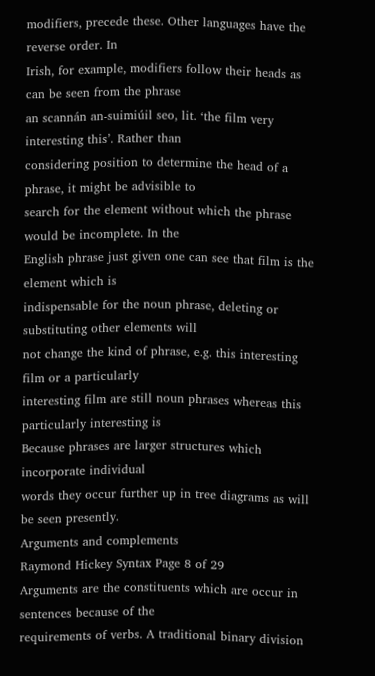modifiers, precede these. Other languages have the reverse order. In
Irish, for example, modifiers follow their heads as can be seen from the phrase
an scannán an-suimiúil seo, lit. ‘the film very interesting this’. Rather than
considering position to determine the head of a phrase, it might be advisible to
search for the element without which the phrase would be incomplete. In the
English phrase just given one can see that film is the element which is
indispensable for the noun phrase, deleting or substituting other elements will
not change the kind of phrase, e.g. this interesting film or a particularly
interesting film are still noun phrases whereas this particularly interesting is
Because phrases are larger structures which incorporate individual
words they occur further up in tree diagrams as will be seen presently.
Arguments and complements
Raymond Hickey Syntax Page 8 of 29
Arguments are the constituents which are occur in sentences because of the
requirements of verbs. A traditional binary division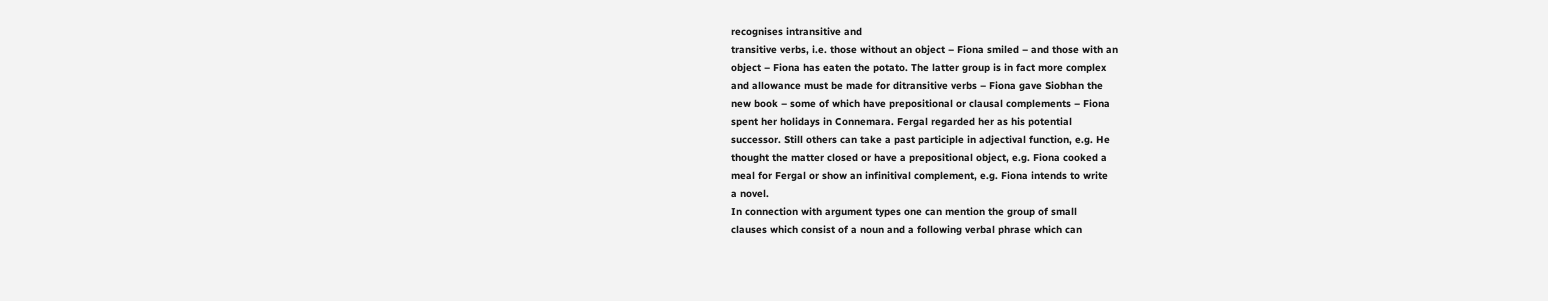recognises intransitive and
transitive verbs, i.e. those without an object – Fiona smiled – and those with an
object – Fiona has eaten the potato. The latter group is in fact more complex
and allowance must be made for ditransitive verbs – Fiona gave Siobhan the
new book – some of which have prepositional or clausal complements – Fiona
spent her holidays in Connemara. Fergal regarded her as his potential
successor. Still others can take a past participle in adjectival function, e.g. He
thought the matter closed or have a prepositional object, e.g. Fiona cooked a
meal for Fergal or show an infinitival complement, e.g. Fiona intends to write
a novel.
In connection with argument types one can mention the group of small
clauses which consist of a noun and a following verbal phrase which can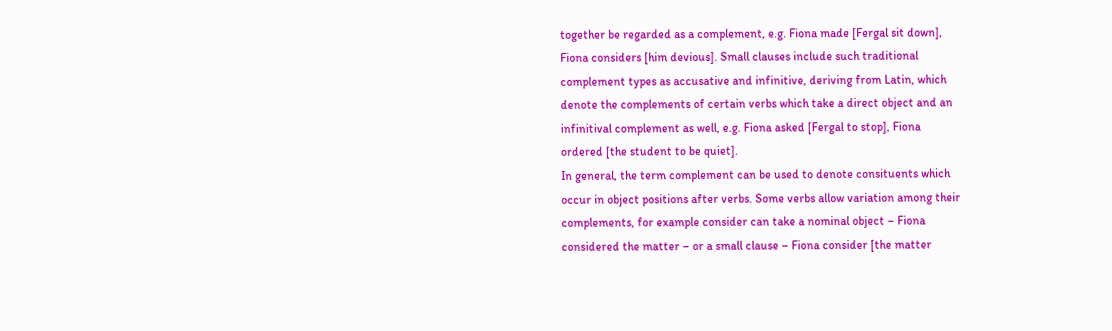together be regarded as a complement, e.g. Fiona made [Fergal sit down],
Fiona considers [him devious]. Small clauses include such traditional
complement types as accusative and infinitive, deriving from Latin, which
denote the complements of certain verbs which take a direct object and an
infinitival complement as well, e.g. Fiona asked [Fergal to stop], Fiona
ordered [the student to be quiet].
In general, the term complement can be used to denote consituents which
occur in object positions after verbs. Some verbs allow variation among their
complements, for example consider can take a nominal object – Fiona
considered the matter – or a small clause – Fiona consider [the matter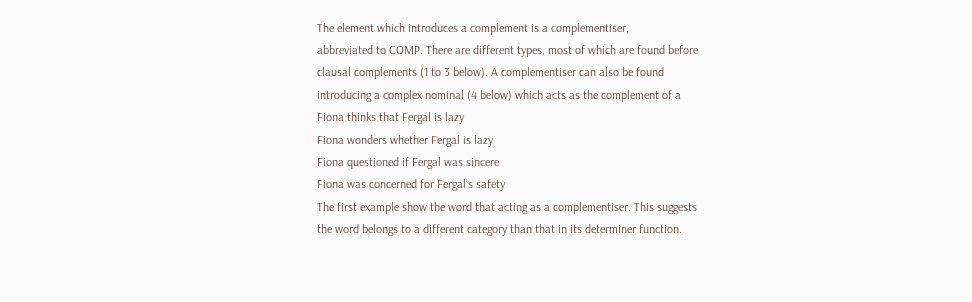The element which introduces a complement is a complementiser,
abbreviated to COMP. There are different types, most of which are found before
clausal complements (1 to 3 below). A complementiser can also be found
introducing a complex nominal (4 below) which acts as the complement of a
Fiona thinks that Fergal is lazy
Fiona wonders whether Fergal is lazy
Fiona questioned if Fergal was sincere
Fiona was concerned for Fergal’s safety
The first example show the word that acting as a complementiser. This suggests
the word belongs to a different category than that in its determiner function.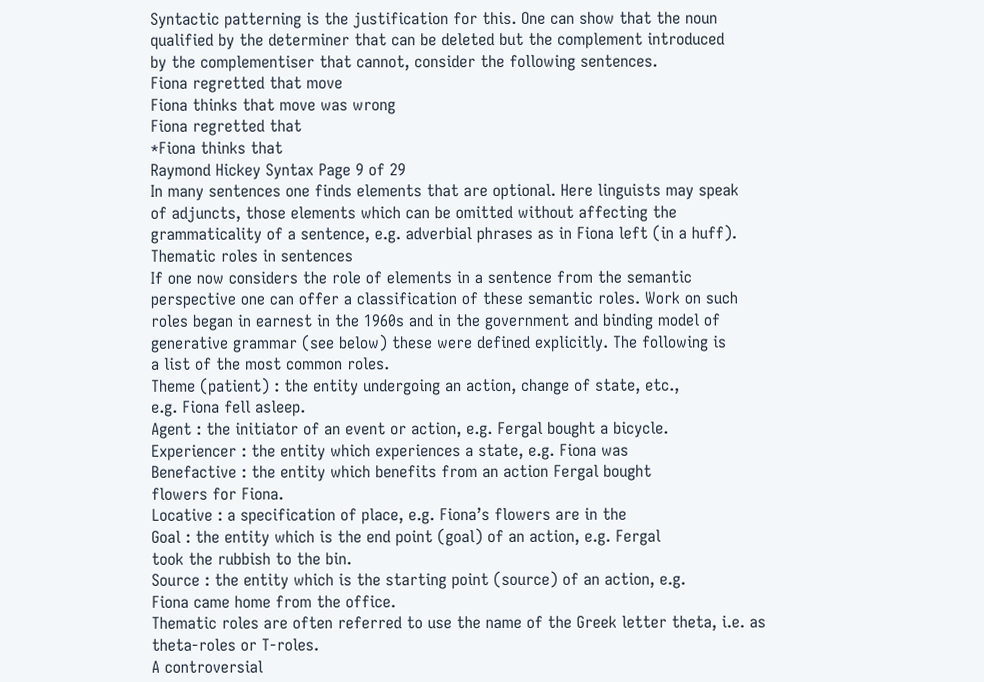Syntactic patterning is the justification for this. One can show that the noun
qualified by the determiner that can be deleted but the complement introduced
by the complementiser that cannot, consider the following sentences.
Fiona regretted that move
Fiona thinks that move was wrong
Fiona regretted that
*Fiona thinks that
Raymond Hickey Syntax Page 9 of 29
In many sentences one finds elements that are optional. Here linguists may speak
of adjuncts, those elements which can be omitted without affecting the
grammaticality of a sentence, e.g. adverbial phrases as in Fiona left (in a huff).
Thematic roles in sentences
If one now considers the role of elements in a sentence from the semantic
perspective one can offer a classification of these semantic roles. Work on such
roles began in earnest in the 1960s and in the government and binding model of
generative grammar (see below) these were defined explicitly. The following is
a list of the most common roles.
Theme (patient) : the entity undergoing an action, change of state, etc.,
e.g. Fiona fell asleep.
Agent : the initiator of an event or action, e.g. Fergal bought a bicycle.
Experiencer : the entity which experiences a state, e.g. Fiona was
Benefactive : the entity which benefits from an action Fergal bought
flowers for Fiona.
Locative : a specification of place, e.g. Fiona’s flowers are in the
Goal : the entity which is the end point (goal) of an action, e.g. Fergal
took the rubbish to the bin.
Source : the entity which is the starting point (source) of an action, e.g.
Fiona came home from the office.
Thematic roles are often referred to use the name of the Greek letter theta, i.e. as
theta-roles or T-roles.
A controversial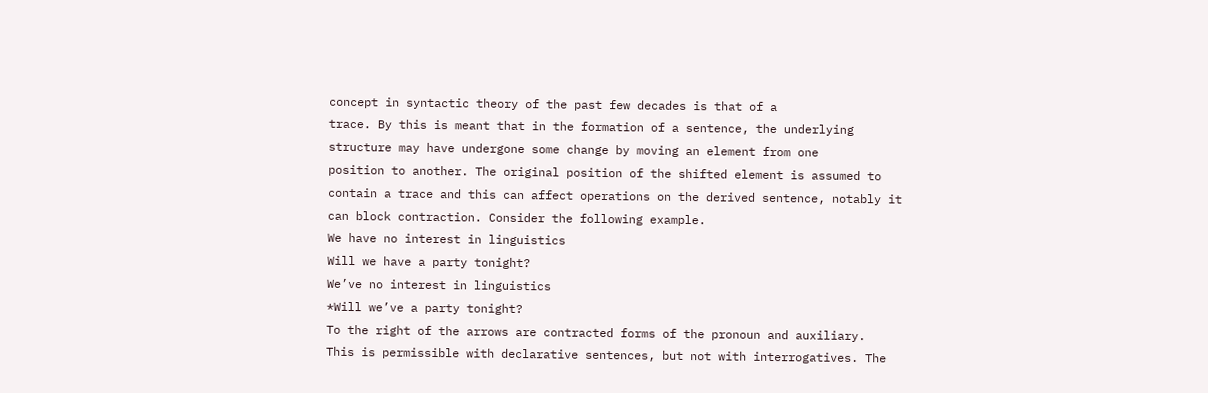concept in syntactic theory of the past few decades is that of a
trace. By this is meant that in the formation of a sentence, the underlying
structure may have undergone some change by moving an element from one
position to another. The original position of the shifted element is assumed to
contain a trace and this can affect operations on the derived sentence, notably it
can block contraction. Consider the following example.
We have no interest in linguistics
Will we have a party tonight?
We’ve no interest in linguistics
*Will we’ve a party tonight?
To the right of the arrows are contracted forms of the pronoun and auxiliary.
This is permissible with declarative sentences, but not with interrogatives. The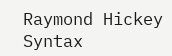Raymond Hickey Syntax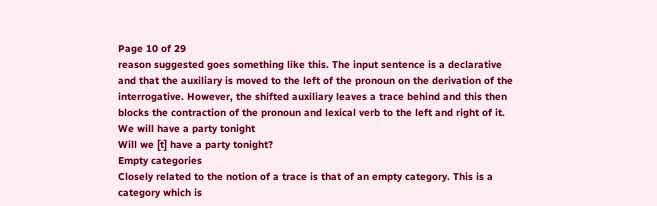Page 10 of 29
reason suggested goes something like this. The input sentence is a declarative
and that the auxiliary is moved to the left of the pronoun on the derivation of the
interrogative. However, the shifted auxiliary leaves a trace behind and this then
blocks the contraction of the pronoun and lexical verb to the left and right of it.
We will have a party tonight
Will we [t] have a party tonight?
Empty categories
Closely related to the notion of a trace is that of an empty category. This is a
category which is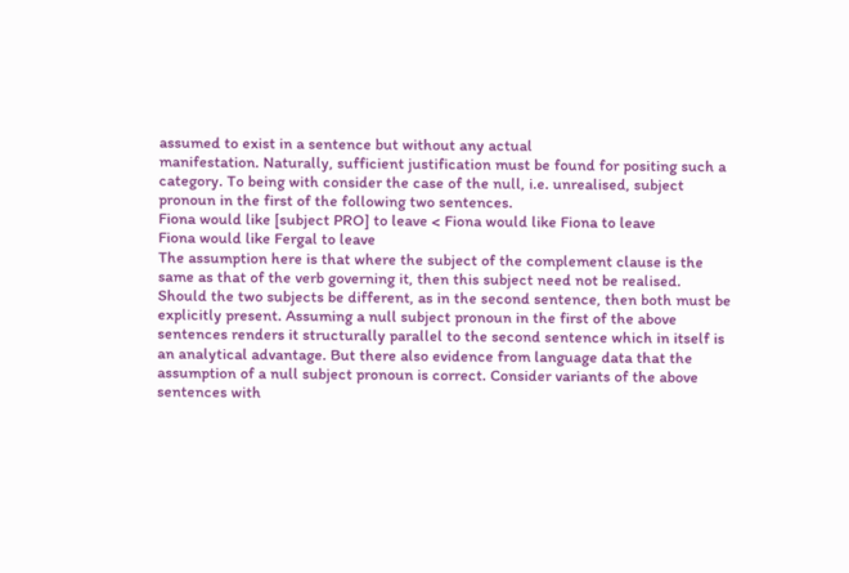assumed to exist in a sentence but without any actual
manifestation. Naturally, sufficient justification must be found for positing such a
category. To being with consider the case of the null, i.e. unrealised, subject
pronoun in the first of the following two sentences.
Fiona would like [subject PRO] to leave < Fiona would like Fiona to leave
Fiona would like Fergal to leave
The assumption here is that where the subject of the complement clause is the
same as that of the verb governing it, then this subject need not be realised.
Should the two subjects be different, as in the second sentence, then both must be
explicitly present. Assuming a null subject pronoun in the first of the above
sentences renders it structurally parallel to the second sentence which in itself is
an analytical advantage. But there also evidence from language data that the
assumption of a null subject pronoun is correct. Consider variants of the above
sentences with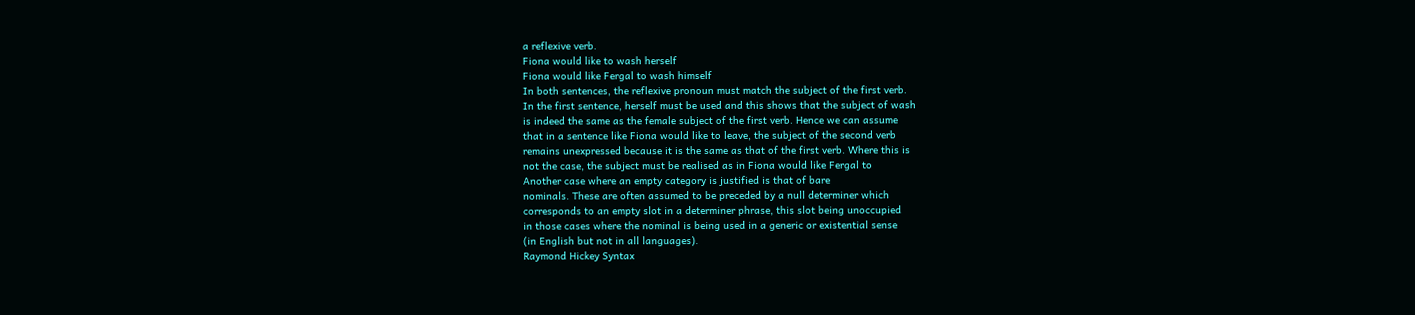a reflexive verb.
Fiona would like to wash herself
Fiona would like Fergal to wash himself
In both sentences, the reflexive pronoun must match the subject of the first verb.
In the first sentence, herself must be used and this shows that the subject of wash
is indeed the same as the female subject of the first verb. Hence we can assume
that in a sentence like Fiona would like to leave, the subject of the second verb
remains unexpressed because it is the same as that of the first verb. Where this is
not the case, the subject must be realised as in Fiona would like Fergal to
Another case where an empty category is justified is that of bare
nominals. These are often assumed to be preceded by a null determiner which
corresponds to an empty slot in a determiner phrase, this slot being unoccupied
in those cases where the nominal is being used in a generic or existential sense
(in English but not in all languages).
Raymond Hickey Syntax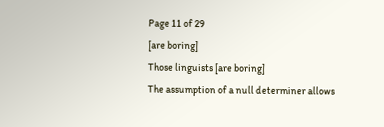Page 11 of 29
[are boring]
Those linguists [are boring]
The assumption of a null determiner allows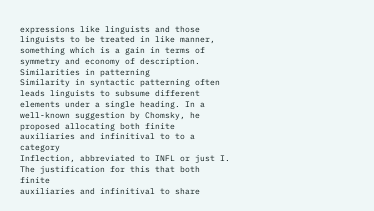expressions like linguists and those
linguists to be treated in like manner, something which is a gain in terms of
symmetry and economy of description.
Similarities in patterning
Similarity in syntactic patterning often leads linguists to subsume different
elements under a single heading. In a well-known suggestion by Chomsky, he
proposed allocating both finite auxiliaries and infinitival to to a category
Inflection, abbreviated to INFL or just I. The justification for this that both finite
auxiliaries and infinitival to share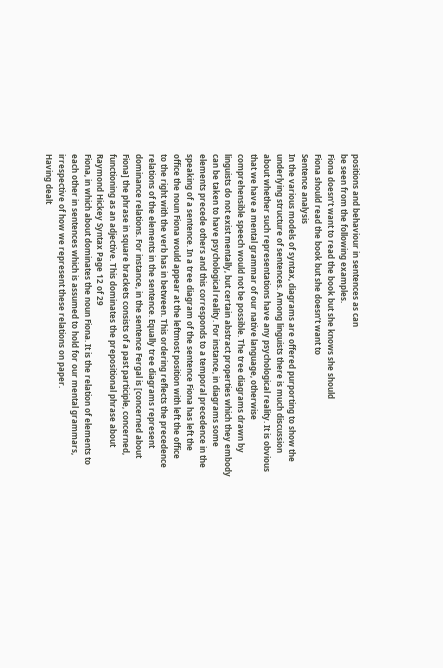positions and behaviour in sentences as can
be seen from the following examples.
Fiona doesn’t want to read the book but she knows she should
Fiona should read the book but she doesn’t want to
Sentence analysis
In the various models of syntax, diagrams are offered purporting to show the
underlying structure of sentences. Among linguists there is much discussion
about whether such representations have any psychological reality. It is obvious
that we have a mental grammar of our native language, otherwise
comprehensible speech would not be possible. The tree diagrams drawn by
linguists do not exist mentally, but certain abstract properties which they embody
can be taken to have psychological reality. For instance, in diagrams some
elements precede others and this corresponds to a temporal precedence in the
speaking of a sentence. In a tree diagram of the sentence Fiona has left the
office the noun Fiona would appear at the leftmost position with left the office
to the right with the verb has in between. This ordering reflects the precedence
relations of the elements in the sentence. Equally tree diagrams represent
dominance relations. For instance, in the sentence Fergal is [concerned about
Fiona] the phrase in square brackets consists of a past participle, concerned,
functioning as an adjective. This dominates the prepositional phrase about
Raymond Hickey Syntax Page 12 of 29
Fiona, in which about dominates the noun Fiona. It is the relation of elements to
each other in sentences which is assumed to hold for our mental grammars,
irrespective of how we represent these relations on paper.
Having dealt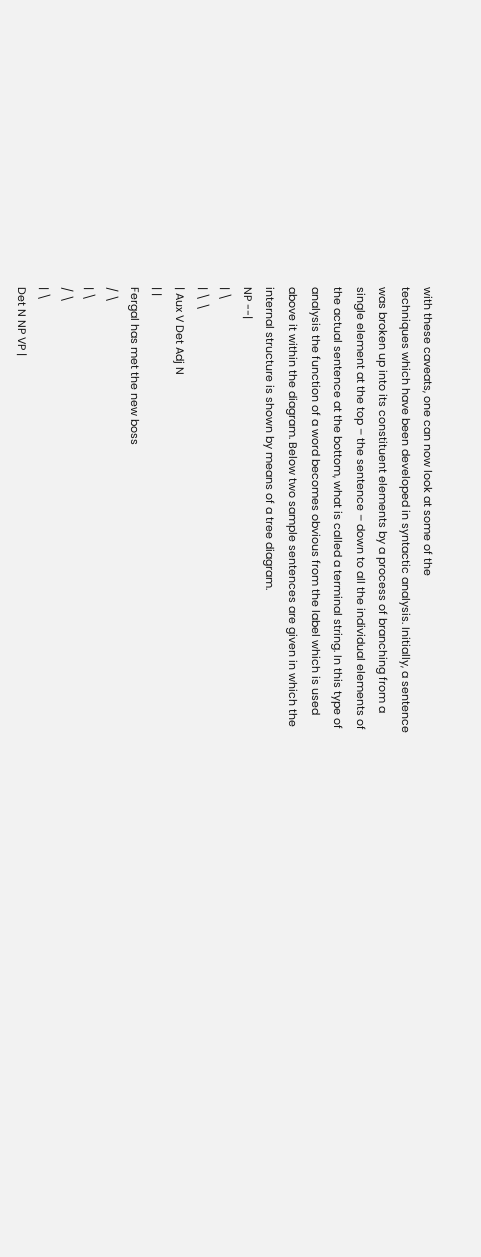with these caveats, one can now look at some of the
techniques which have been developed in syntactic analysis. Initially, a sentence
was broken up into its constituent elements by a process of branching from a
single element at the top – the sentence – down to all the individual elements of
the actual sentence at the bottom, what is called a terminal string. In this type of
analysis the function of a word becomes obvious from the label which is used
above it within the diagram. Below two sample sentences are given in which the
internal structure is shown by means of a tree diagram.
NP --|
| \
| \ \
| Aux V Det Adj N
| |
Fergal has met the new boss
/ \
| \
/ \
| \
Det N NP VP |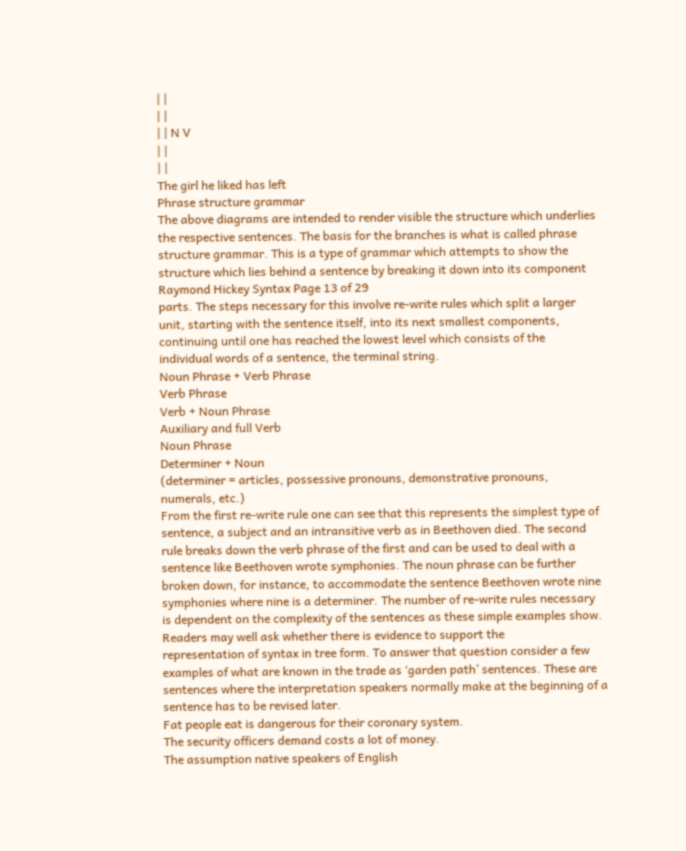| |
| |
| | N V
| |
| |
The girl he liked has left
Phrase structure grammar
The above diagrams are intended to render visible the structure which underlies
the respective sentences. The basis for the branches is what is called phrase
structure grammar. This is a type of grammar which attempts to show the
structure which lies behind a sentence by breaking it down into its component
Raymond Hickey Syntax Page 13 of 29
parts. The steps necessary for this involve re-write rules which split a larger
unit, starting with the sentence itself, into its next smallest components,
continuing until one has reached the lowest level which consists of the
individual words of a sentence, the terminal string.
Noun Phrase + Verb Phrase
Verb Phrase
Verb + Noun Phrase
Auxiliary and full Verb
Noun Phrase
Determiner + Noun
(determiner = articles, possessive pronouns, demonstrative pronouns,
numerals, etc.)
From the first re-write rule one can see that this represents the simplest type of
sentence, a subject and an intransitive verb as in Beethoven died. The second
rule breaks down the verb phrase of the first and can be used to deal with a
sentence like Beethoven wrote symphonies. The noun phrase can be further
broken down, for instance, to accommodate the sentence Beethoven wrote nine
symphonies where nine is a determiner. The number of re-write rules necessary
is dependent on the complexity of the sentences as these simple examples show.
Readers may well ask whether there is evidence to support the
representation of syntax in tree form. To answer that question consider a few
examples of what are known in the trade as ‘garden path’ sentences. These are
sentences where the interpretation speakers normally make at the beginning of a
sentence has to be revised later.
Fat people eat is dangerous for their coronary system.
The security officers demand costs a lot of money.
The assumption native speakers of English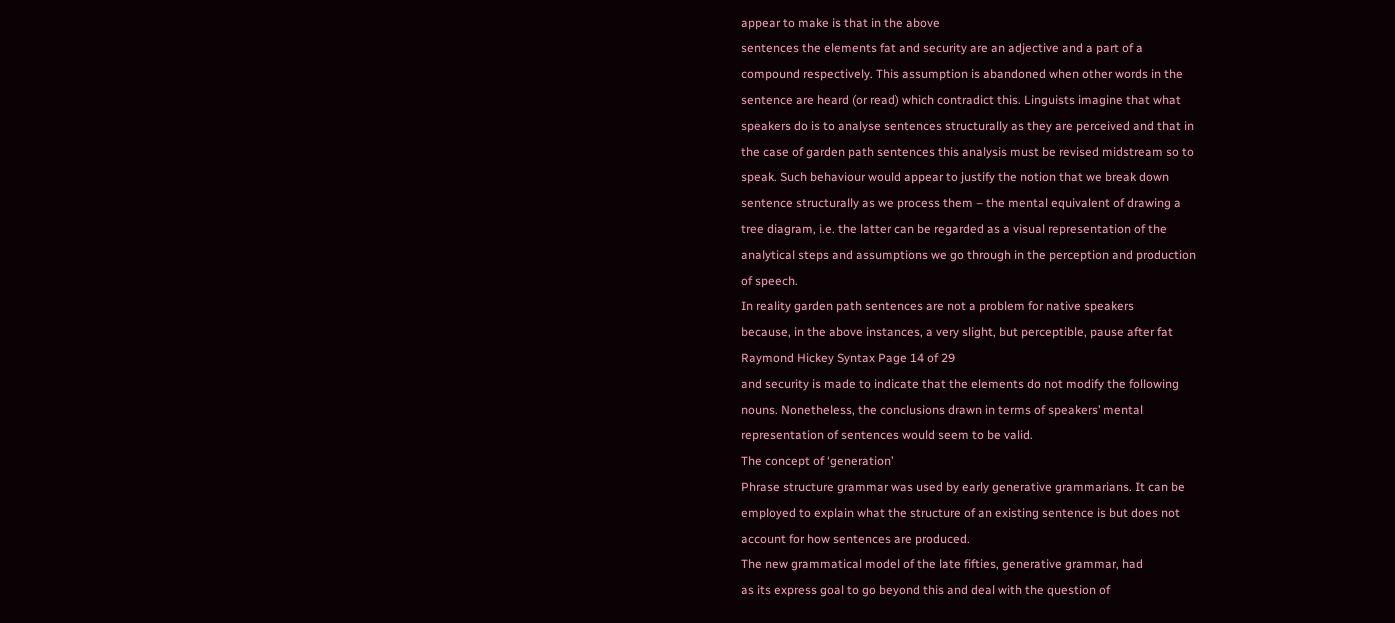appear to make is that in the above
sentences the elements fat and security are an adjective and a part of a
compound respectively. This assumption is abandoned when other words in the
sentence are heard (or read) which contradict this. Linguists imagine that what
speakers do is to analyse sentences structurally as they are perceived and that in
the case of garden path sentences this analysis must be revised midstream so to
speak. Such behaviour would appear to justify the notion that we break down
sentence structurally as we process them – the mental equivalent of drawing a
tree diagram, i.e. the latter can be regarded as a visual representation of the
analytical steps and assumptions we go through in the perception and production
of speech.
In reality garden path sentences are not a problem for native speakers
because, in the above instances, a very slight, but perceptible, pause after fat
Raymond Hickey Syntax Page 14 of 29
and security is made to indicate that the elements do not modify the following
nouns. Nonetheless, the conclusions drawn in terms of speakers’ mental
representation of sentences would seem to be valid.
The concept of ‘generation’
Phrase structure grammar was used by early generative grammarians. It can be
employed to explain what the structure of an existing sentence is but does not
account for how sentences are produced.
The new grammatical model of the late fifties, generative grammar, had
as its express goal to go beyond this and deal with the question of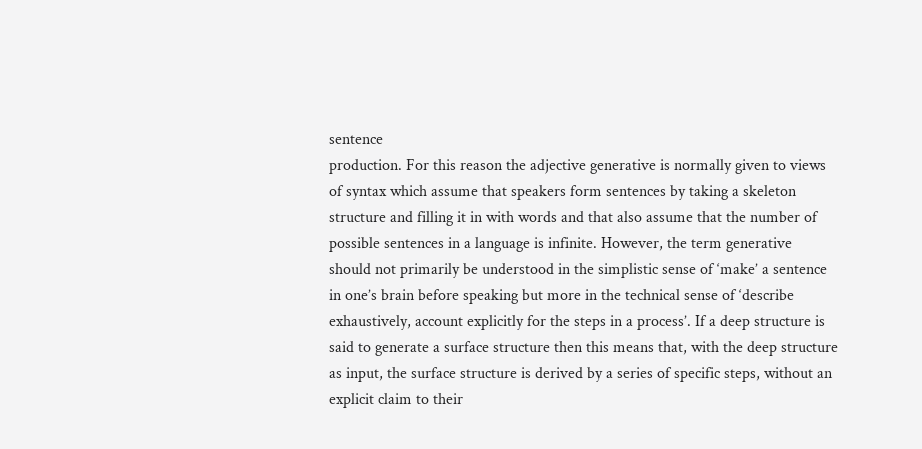sentence
production. For this reason the adjective generative is normally given to views
of syntax which assume that speakers form sentences by taking a skeleton
structure and filling it in with words and that also assume that the number of
possible sentences in a language is infinite. However, the term generative
should not primarily be understood in the simplistic sense of ‘make’ a sentence
in one’s brain before speaking but more in the technical sense of ‘describe
exhaustively, account explicitly for the steps in a process’. If a deep structure is
said to generate a surface structure then this means that, with the deep structure
as input, the surface structure is derived by a series of specific steps, without an
explicit claim to their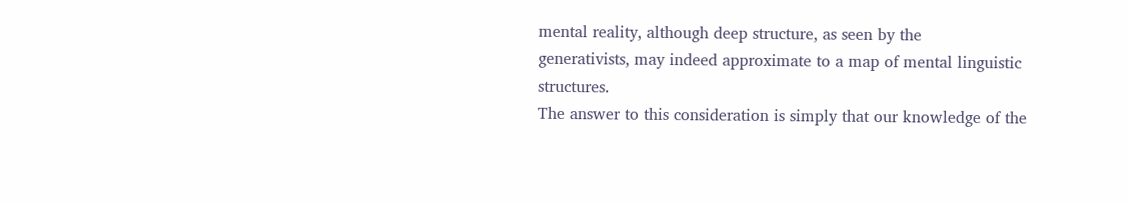mental reality, although deep structure, as seen by the
generativists, may indeed approximate to a map of mental linguistic structures.
The answer to this consideration is simply that our knowledge of the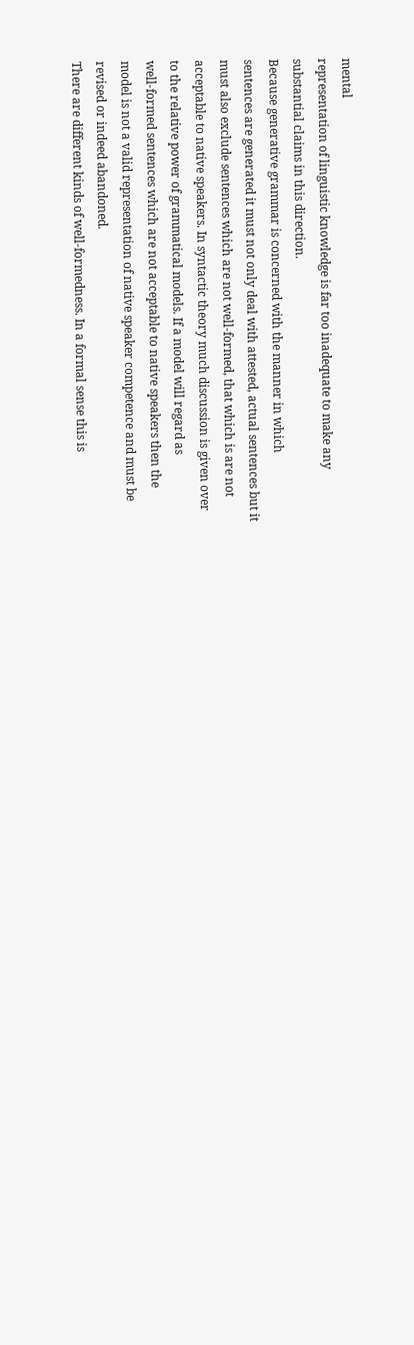mental
representation of linguistic knowledge is far too inadequate to make any
substantial claims in this direction.
Because generative grammar is concerned with the manner in which
sentences are generated it must not only deal with attested, actual sentences but it
must also exclude sentences which are not well-formed, that which is are not
acceptable to native speakers. In syntactic theory much discussion is given over
to the relative power of grammatical models. If a model will regard as
well-formed sentences which are not acceptable to native speakers then the
model is not a valid representation of native speaker competence and must be
revised or indeed abandoned.
There are different kinds of well-formedness. In a formal sense this is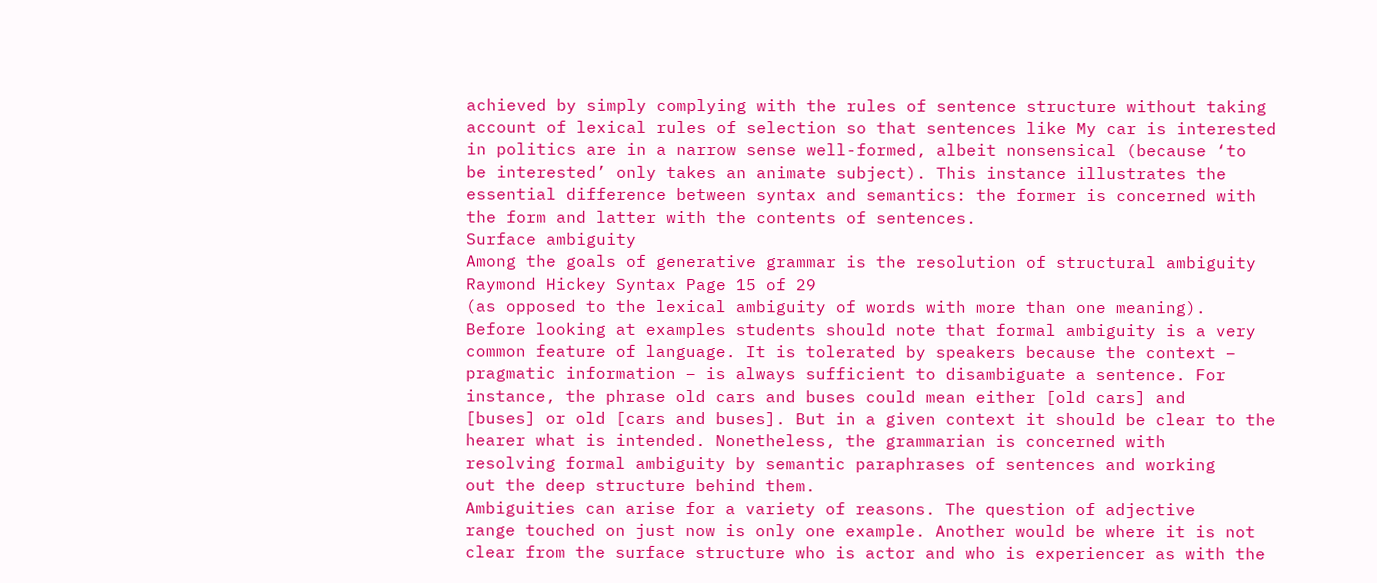achieved by simply complying with the rules of sentence structure without taking
account of lexical rules of selection so that sentences like My car is interested
in politics are in a narrow sense well-formed, albeit nonsensical (because ‘to
be interested’ only takes an animate subject). This instance illustrates the
essential difference between syntax and semantics: the former is concerned with
the form and latter with the contents of sentences.
Surface ambiguity
Among the goals of generative grammar is the resolution of structural ambiguity
Raymond Hickey Syntax Page 15 of 29
(as opposed to the lexical ambiguity of words with more than one meaning).
Before looking at examples students should note that formal ambiguity is a very
common feature of language. It is tolerated by speakers because the context –
pragmatic information – is always sufficient to disambiguate a sentence. For
instance, the phrase old cars and buses could mean either [old cars] and
[buses] or old [cars and buses]. But in a given context it should be clear to the
hearer what is intended. Nonetheless, the grammarian is concerned with
resolving formal ambiguity by semantic paraphrases of sentences and working
out the deep structure behind them.
Ambiguities can arise for a variety of reasons. The question of adjective
range touched on just now is only one example. Another would be where it is not
clear from the surface structure who is actor and who is experiencer as with the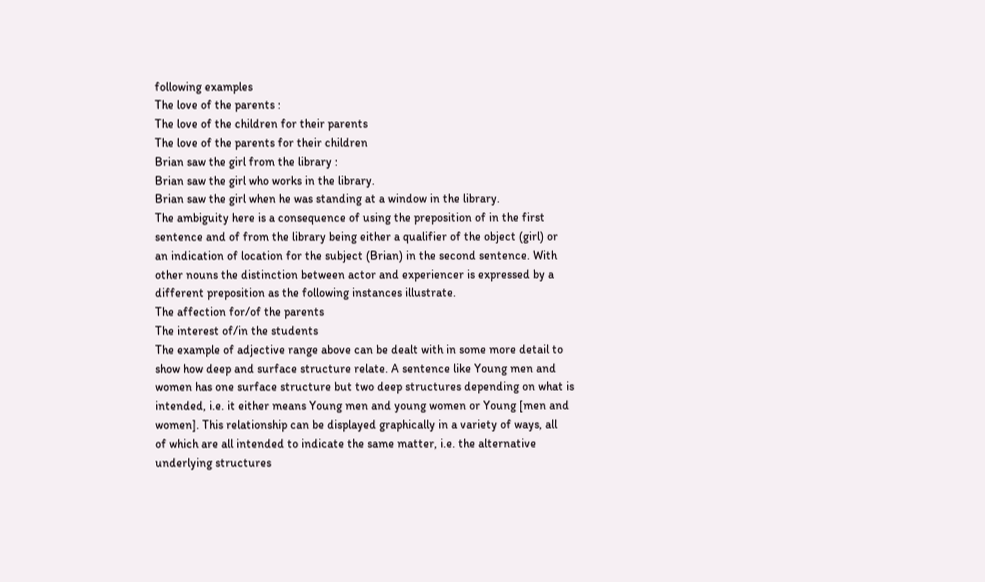following examples
The love of the parents :
The love of the children for their parents
The love of the parents for their children
Brian saw the girl from the library :
Brian saw the girl who works in the library.
Brian saw the girl when he was standing at a window in the library.
The ambiguity here is a consequence of using the preposition of in the first
sentence and of from the library being either a qualifier of the object (girl) or
an indication of location for the subject (Brian) in the second sentence. With
other nouns the distinction between actor and experiencer is expressed by a
different preposition as the following instances illustrate.
The affection for/of the parents
The interest of/in the students
The example of adjective range above can be dealt with in some more detail to
show how deep and surface structure relate. A sentence like Young men and
women has one surface structure but two deep structures depending on what is
intended, i.e. it either means Young men and young women or Young [men and
women]. This relationship can be displayed graphically in a variety of ways, all
of which are all intended to indicate the same matter, i.e. the alternative
underlying structures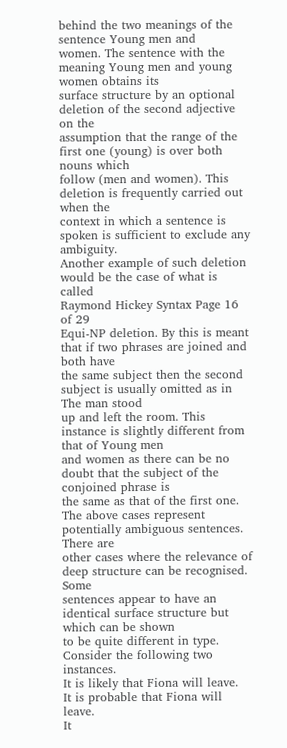behind the two meanings of the sentence Young men and
women. The sentence with the meaning Young men and young women obtains its
surface structure by an optional deletion of the second adjective on the
assumption that the range of the first one (young) is over both nouns which
follow (men and women). This deletion is frequently carried out when the
context in which a sentence is spoken is sufficient to exclude any ambiguity.
Another example of such deletion would be the case of what is called
Raymond Hickey Syntax Page 16 of 29
Equi-NP deletion. By this is meant that if two phrases are joined and both have
the same subject then the second subject is usually omitted as in The man stood
up and left the room. This instance is slightly different from that of Young men
and women as there can be no doubt that the subject of the conjoined phrase is
the same as that of the first one.
The above cases represent potentially ambiguous sentences. There are
other cases where the relevance of deep structure can be recognised. Some
sentences appear to have an identical surface structure but which can be shown
to be quite different in type. Consider the following two instances.
It is likely that Fiona will leave.
It is probable that Fiona will leave.
It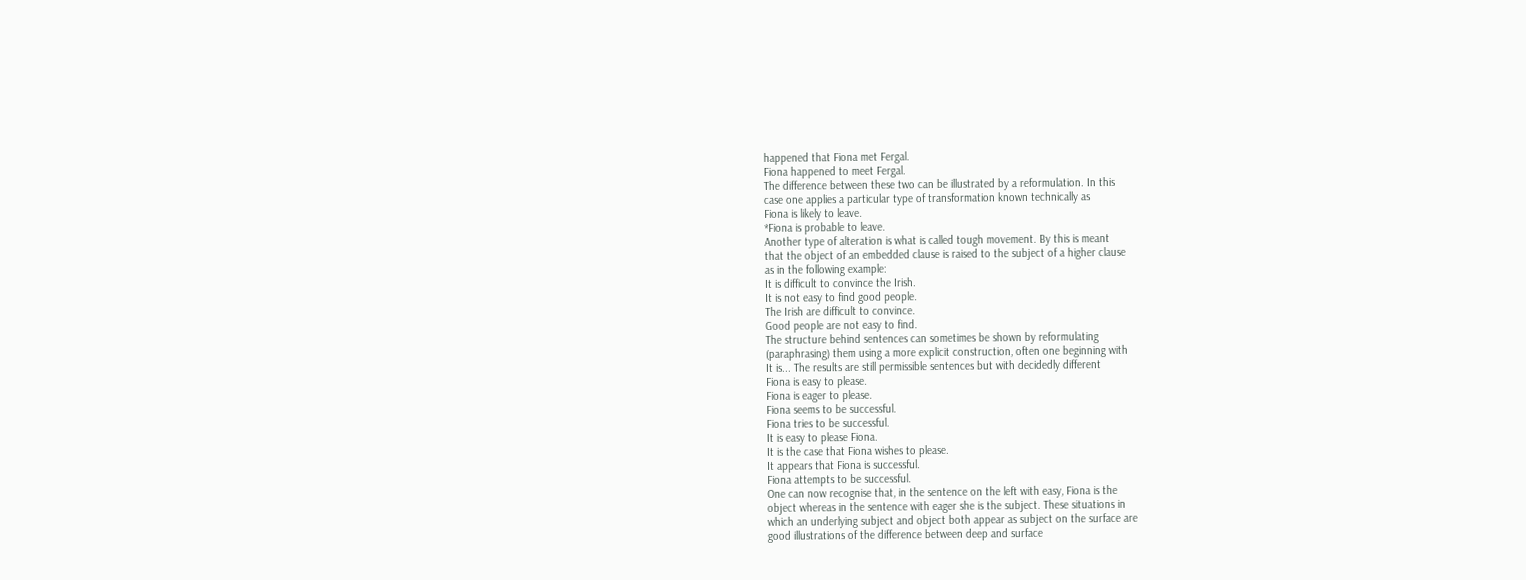happened that Fiona met Fergal.
Fiona happened to meet Fergal.
The difference between these two can be illustrated by a reformulation. In this
case one applies a particular type of transformation known technically as
Fiona is likely to leave.
*Fiona is probable to leave.
Another type of alteration is what is called tough movement. By this is meant
that the object of an embedded clause is raised to the subject of a higher clause
as in the following example:
It is difficult to convince the Irish.
It is not easy to find good people.
The Irish are difficult to convince.
Good people are not easy to find.
The structure behind sentences can sometimes be shown by reformulating
(paraphrasing) them using a more explicit construction, often one beginning with
It is... The results are still permissible sentences but with decidedly different
Fiona is easy to please.
Fiona is eager to please.
Fiona seems to be successful.
Fiona tries to be successful.
It is easy to please Fiona.
It is the case that Fiona wishes to please.
It appears that Fiona is successful.
Fiona attempts to be successful.
One can now recognise that, in the sentence on the left with easy, Fiona is the
object whereas in the sentence with eager she is the subject. These situations in
which an underlying subject and object both appear as subject on the surface are
good illustrations of the difference between deep and surface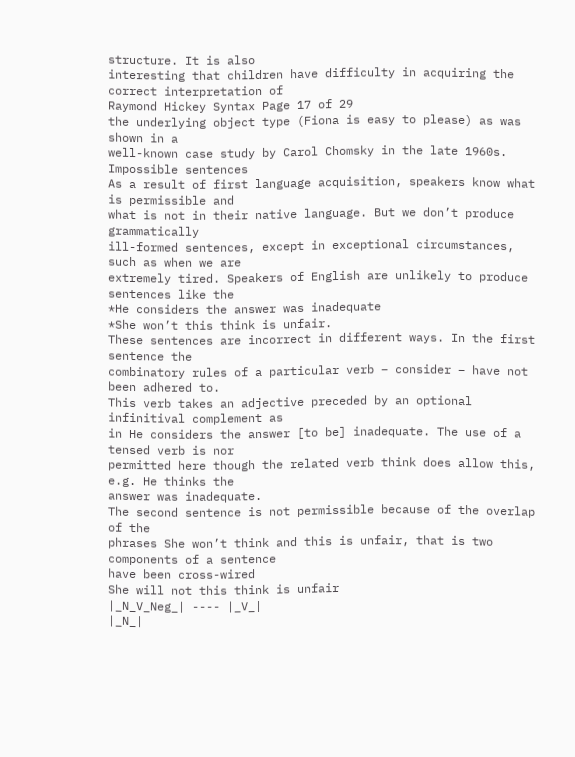structure. It is also
interesting that children have difficulty in acquiring the correct interpretation of
Raymond Hickey Syntax Page 17 of 29
the underlying object type (Fiona is easy to please) as was shown in a
well-known case study by Carol Chomsky in the late 1960s.
Impossible sentences
As a result of first language acquisition, speakers know what is permissible and
what is not in their native language. But we don’t produce grammatically
ill-formed sentences, except in exceptional circumstances, such as when we are
extremely tired. Speakers of English are unlikely to produce sentences like the
*He considers the answer was inadequate
*She won’t this think is unfair.
These sentences are incorrect in different ways. In the first sentence the
combinatory rules of a particular verb – consider – have not been adhered to.
This verb takes an adjective preceded by an optional infinitival complement as
in He considers the answer [to be] inadequate. The use of a tensed verb is nor
permitted here though the related verb think does allow this, e.g. He thinks the
answer was inadequate.
The second sentence is not permissible because of the overlap of the
phrases She won’t think and this is unfair, that is two components of a sentence
have been cross-wired
She will not this think is unfair
|_N_V_Neg_| ---- |_V_|
|_N_|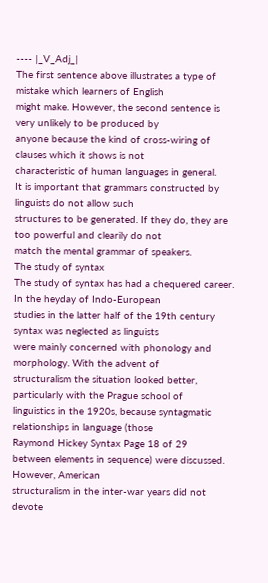---- |_V_Adj_|
The first sentence above illustrates a type of mistake which learners of English
might make. However, the second sentence is very unlikely to be produced by
anyone because the kind of cross-wiring of clauses which it shows is not
characteristic of human languages in general.
It is important that grammars constructed by linguists do not allow such
structures to be generated. If they do, they are too powerful and clearily do not
match the mental grammar of speakers.
The study of syntax
The study of syntax has had a chequered career. In the heyday of Indo-European
studies in the latter half of the 19th century syntax was neglected as linguists
were mainly concerned with phonology and morphology. With the advent of
structuralism the situation looked better, particularly with the Prague school of
linguistics in the 1920s, because syntagmatic relationships in language (those
Raymond Hickey Syntax Page 18 of 29
between elements in sequence) were discussed. However, American
structuralism in the inter-war years did not devote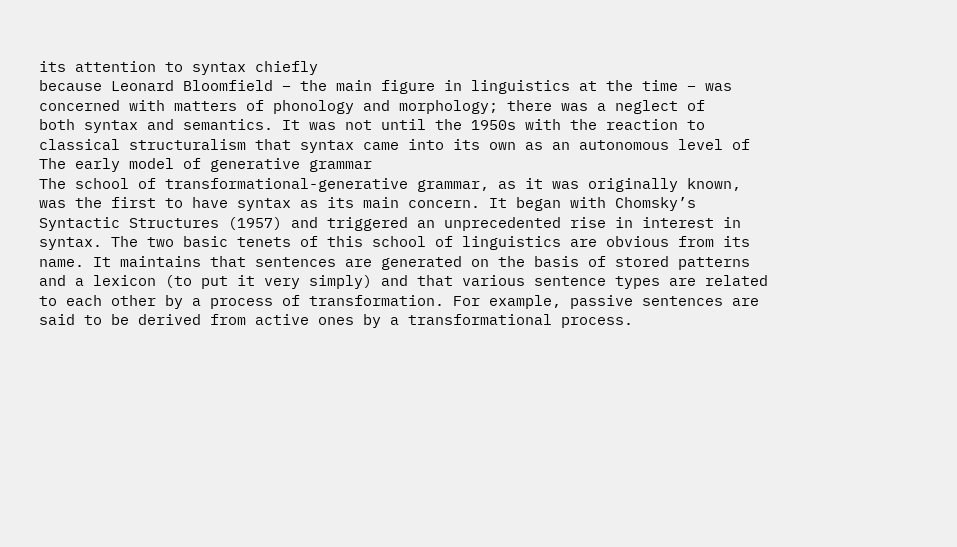its attention to syntax chiefly
because Leonard Bloomfield – the main figure in linguistics at the time – was
concerned with matters of phonology and morphology; there was a neglect of
both syntax and semantics. It was not until the 1950s with the reaction to
classical structuralism that syntax came into its own as an autonomous level of
The early model of generative grammar
The school of transformational-generative grammar, as it was originally known,
was the first to have syntax as its main concern. It began with Chomsky’s
Syntactic Structures (1957) and triggered an unprecedented rise in interest in
syntax. The two basic tenets of this school of linguistics are obvious from its
name. It maintains that sentences are generated on the basis of stored patterns
and a lexicon (to put it very simply) and that various sentence types are related
to each other by a process of transformation. For example, passive sentences are
said to be derived from active ones by a transformational process.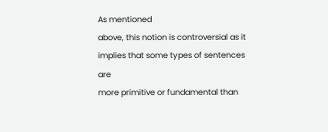As mentioned
above, this notion is controversial as it implies that some types of sentences are
more primitive or fundamental than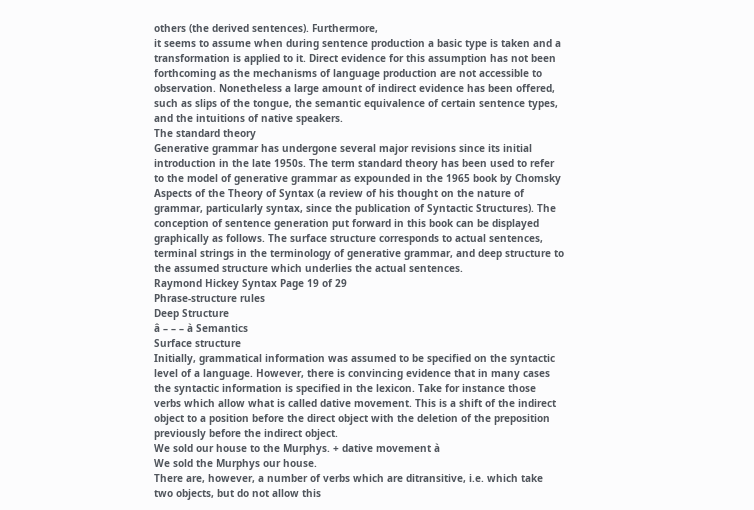others (the derived sentences). Furthermore,
it seems to assume when during sentence production a basic type is taken and a
transformation is applied to it. Direct evidence for this assumption has not been
forthcoming as the mechanisms of language production are not accessible to
observation. Nonetheless a large amount of indirect evidence has been offered,
such as slips of the tongue, the semantic equivalence of certain sentence types,
and the intuitions of native speakers.
The standard theory
Generative grammar has undergone several major revisions since its initial
introduction in the late 1950s. The term standard theory has been used to refer
to the model of generative grammar as expounded in the 1965 book by Chomsky
Aspects of the Theory of Syntax (a review of his thought on the nature of
grammar, particularly syntax, since the publication of Syntactic Structures). The
conception of sentence generation put forward in this book can be displayed
graphically as follows. The surface structure corresponds to actual sentences,
terminal strings in the terminology of generative grammar, and deep structure to
the assumed structure which underlies the actual sentences.
Raymond Hickey Syntax Page 19 of 29
Phrase-structure rules
Deep Structure
â – – – à Semantics
Surface structure
Initially, grammatical information was assumed to be specified on the syntactic
level of a language. However, there is convincing evidence that in many cases
the syntactic information is specified in the lexicon. Take for instance those
verbs which allow what is called dative movement. This is a shift of the indirect
object to a position before the direct object with the deletion of the preposition
previously before the indirect object.
We sold our house to the Murphys. + dative movement à
We sold the Murphys our house.
There are, however, a number of verbs which are ditransitive, i.e. which take
two objects, but do not allow this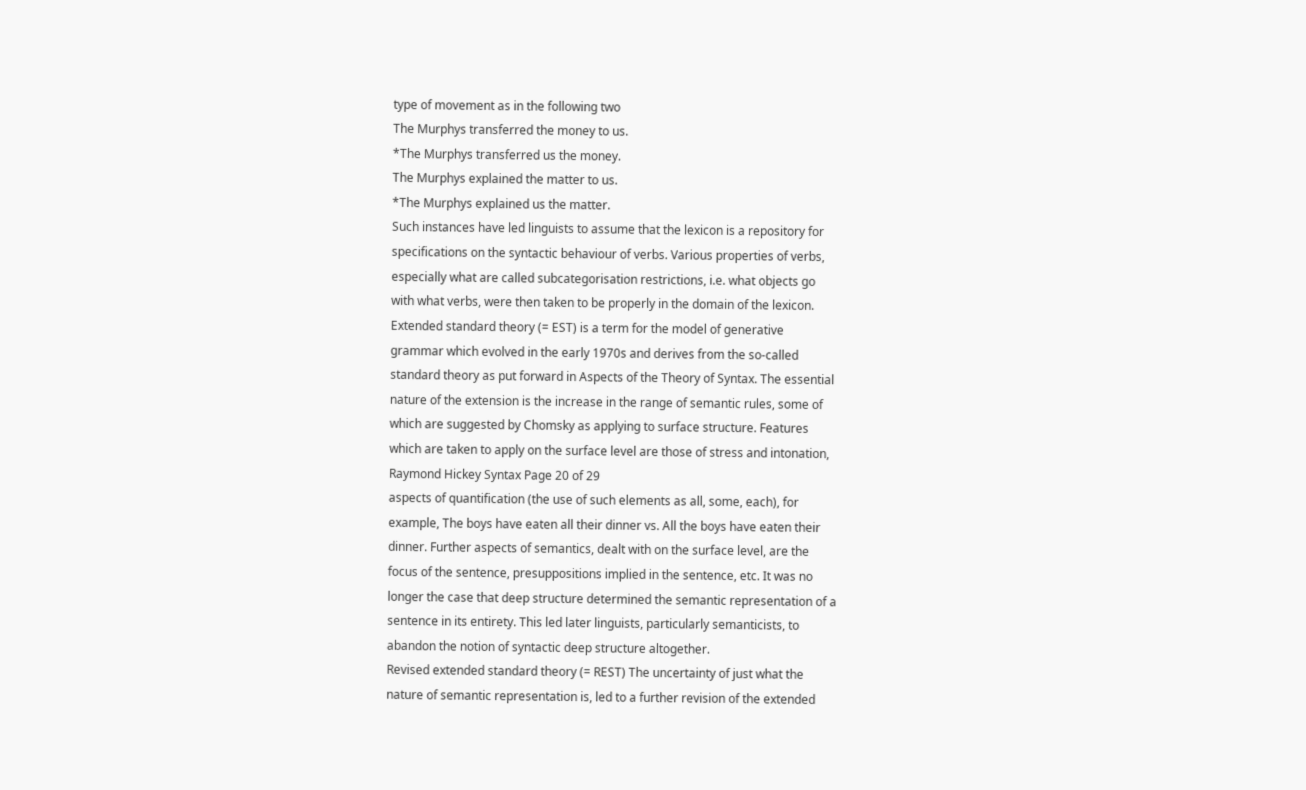type of movement as in the following two
The Murphys transferred the money to us.
*The Murphys transferred us the money.
The Murphys explained the matter to us.
*The Murphys explained us the matter.
Such instances have led linguists to assume that the lexicon is a repository for
specifications on the syntactic behaviour of verbs. Various properties of verbs,
especially what are called subcategorisation restrictions, i.e. what objects go
with what verbs, were then taken to be properly in the domain of the lexicon.
Extended standard theory (= EST) is a term for the model of generative
grammar which evolved in the early 1970s and derives from the so-called
standard theory as put forward in Aspects of the Theory of Syntax. The essential
nature of the extension is the increase in the range of semantic rules, some of
which are suggested by Chomsky as applying to surface structure. Features
which are taken to apply on the surface level are those of stress and intonation,
Raymond Hickey Syntax Page 20 of 29
aspects of quantification (the use of such elements as all, some, each), for
example, The boys have eaten all their dinner vs. All the boys have eaten their
dinner. Further aspects of semantics, dealt with on the surface level, are the
focus of the sentence, presuppositions implied in the sentence, etc. It was no
longer the case that deep structure determined the semantic representation of a
sentence in its entirety. This led later linguists, particularly semanticists, to
abandon the notion of syntactic deep structure altogether.
Revised extended standard theory (= REST) The uncertainty of just what the
nature of semantic representation is, led to a further revision of the extended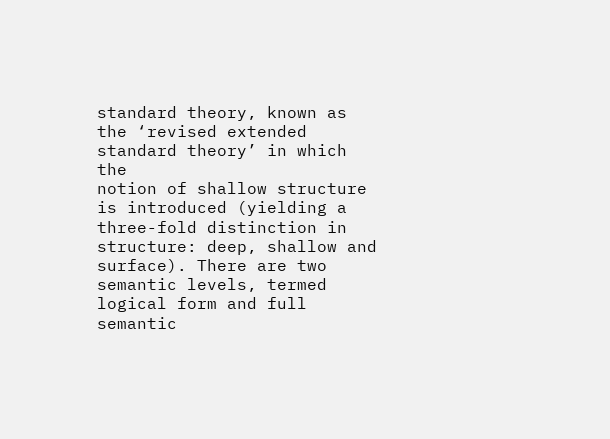standard theory, known as the ‘revised extended standard theory’ in which the
notion of shallow structure is introduced (yielding a three-fold distinction in
structure: deep, shallow and surface). There are two semantic levels, termed
logical form and full semantic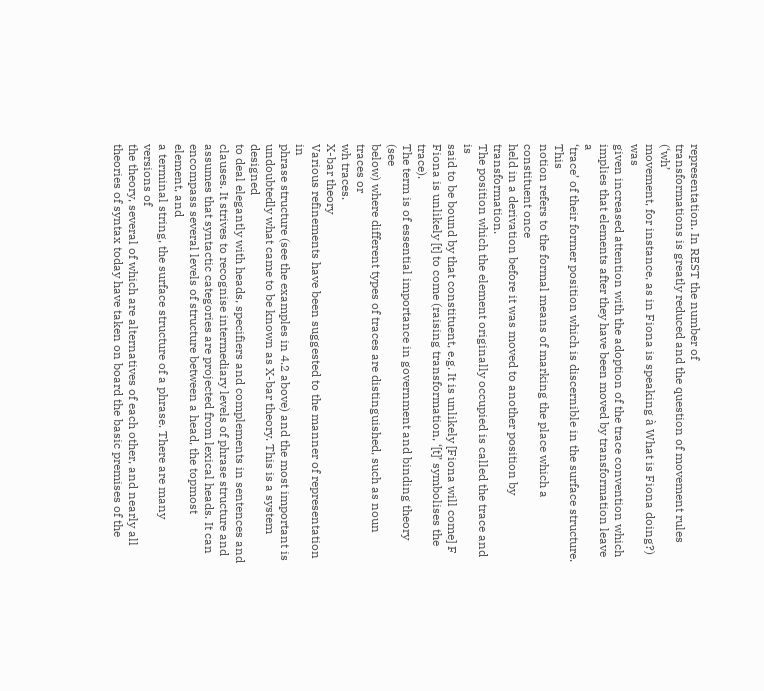representation. In REST the number of
transformations is greatly reduced and the question of movement rules (‘wh’
movement, for instance, as in Fiona is speaking à What is Fiona doing?) was
given increased attention with the adoption of the trace convention which
implies that elements after they have been moved by transformation leave a
‘trace’ of their former position which is discernible in the surface structure. This
notion refers to the formal means of marking the place which a constituent once
held in a derivation before it was moved to another position by transformation.
The position which the element originally occupied is called the trace and is
said to be bound by that constituent, e.g. It is unlikely [Fiona will come] F
Fiona is unlikely [t] to come (raising transformation, ‘[t]’ symbolises the trace).
The term is of essential importance in government and binding theory (see
below) where different types of traces are distinguished, such as noun traces or
wh traces.
X-bar theory
Various refinements have been suggested to the manner of representation in
phrase structure (see the examples in 4.2 above) and the most important is
undoubtedly what came to be known as X-bar theory. This is a system designed
to deal elegantly with heads, specifiers and complements in sentences and
clauses. It strives to recognise intermediary levels of phrase structure and
assumes that syntactic categories are projected from lexical heads. It can
encompass several levels of structure between a head, the topmost element, and
a terminal string, the surface structure of a phrase. There are many versions of
the theory, several of which are alternatives of each other, and nearly all
theories of syntax today have taken on board the basic premises of the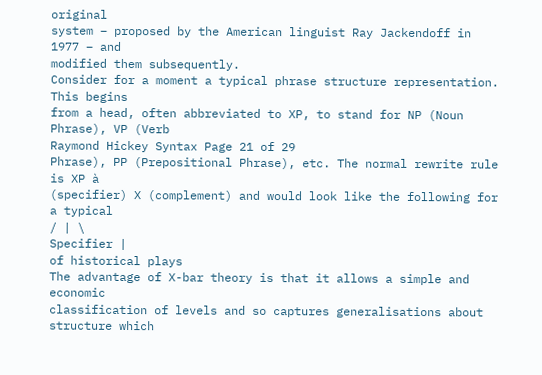original
system – proposed by the American linguist Ray Jackendoff in 1977 – and
modified them subsequently.
Consider for a moment a typical phrase structure representation. This begins
from a head, often abbreviated to XP, to stand for NP (Noun Phrase), VP (Verb
Raymond Hickey Syntax Page 21 of 29
Phrase), PP (Prepositional Phrase), etc. The normal rewrite rule is XP à
(specifier) X (complement) and would look like the following for a typical
/ | \
Specifier |
of historical plays
The advantage of X-bar theory is that it allows a simple and economic
classification of levels and so captures generalisations about structure which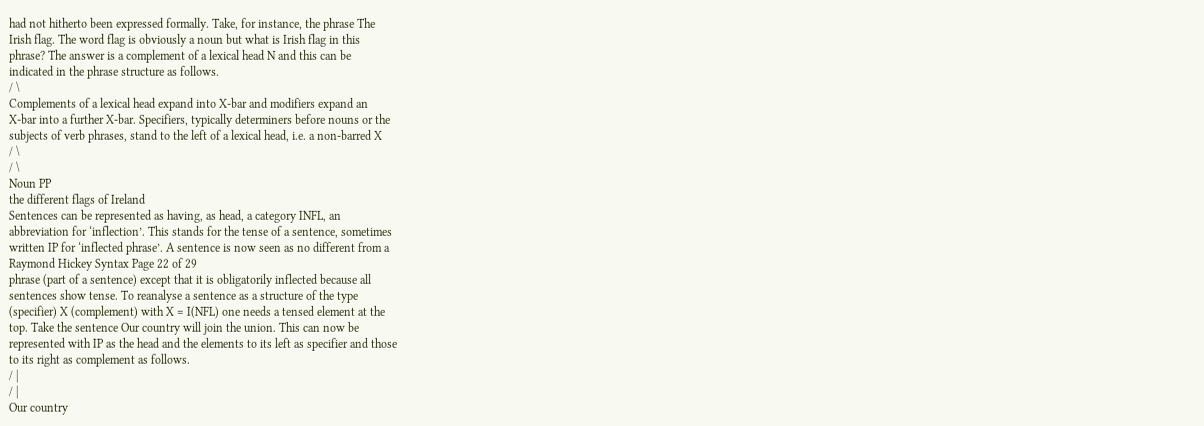had not hitherto been expressed formally. Take, for instance, the phrase The
Irish flag. The word flag is obviously a noun but what is Irish flag in this
phrase? The answer is a complement of a lexical head N and this can be
indicated in the phrase structure as follows.
/ \
Complements of a lexical head expand into X-bar and modifiers expand an
X-bar into a further X-bar. Specifiers, typically determiners before nouns or the
subjects of verb phrases, stand to the left of a lexical head, i.e. a non-barred X
/ \
/ \
Noun PP
the different flags of Ireland
Sentences can be represented as having, as head, a category INFL, an
abbreviation for ‘inflection’. This stands for the tense of a sentence, sometimes
written IP for ‘inflected phrase’. A sentence is now seen as no different from a
Raymond Hickey Syntax Page 22 of 29
phrase (part of a sentence) except that it is obligatorily inflected because all
sentences show tense. To reanalyse a sentence as a structure of the type
(specifier) X (complement) with X = I(NFL) one needs a tensed element at the
top. Take the sentence Our country will join the union. This can now be
represented with IP as the head and the elements to its left as specifier and those
to its right as complement as follows.
/ |
/ |
Our country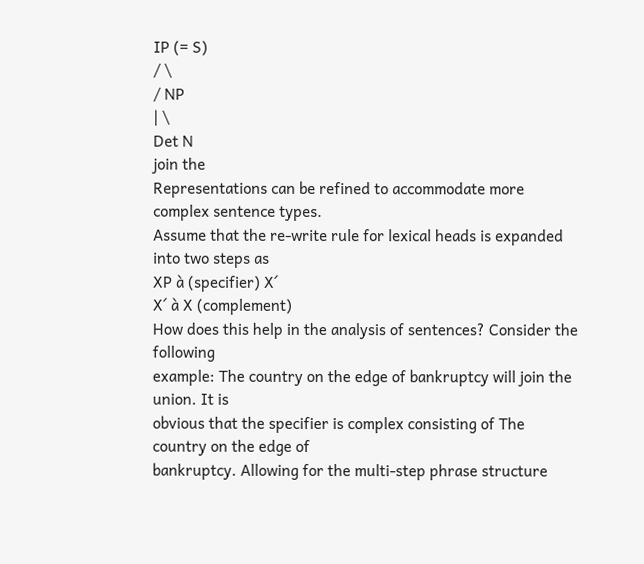IP (= S)
/ \
/ NP
| \
Det N
join the
Representations can be refined to accommodate more complex sentence types.
Assume that the re-write rule for lexical heads is expanded into two steps as
XP à (specifier) X´
X´ à X (complement)
How does this help in the analysis of sentences? Consider the following
example: The country on the edge of bankruptcy will join the union. It is
obvious that the specifier is complex consisting of The country on the edge of
bankruptcy. Allowing for the multi-step phrase structure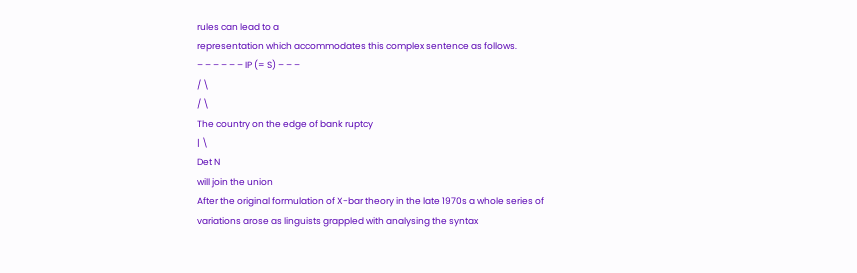rules can lead to a
representation which accommodates this complex sentence as follows.
– – – – – – IP (= S) – – –
/ \
/ \
The country on the edge of bank ruptcy
| \
Det N
will join the union
After the original formulation of X-bar theory in the late 1970s a whole series of
variations arose as linguists grappled with analysing the syntax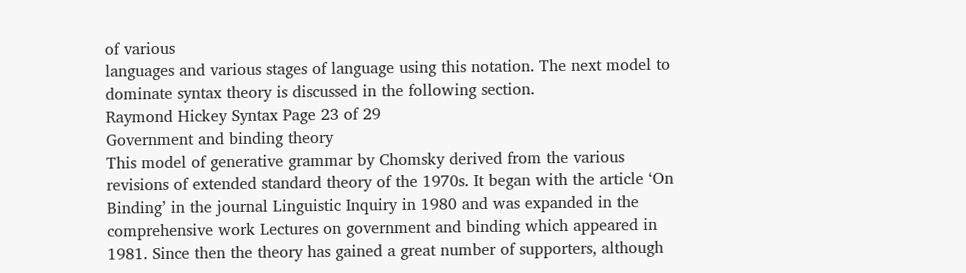of various
languages and various stages of language using this notation. The next model to
dominate syntax theory is discussed in the following section.
Raymond Hickey Syntax Page 23 of 29
Government and binding theory
This model of generative grammar by Chomsky derived from the various
revisions of extended standard theory of the 1970s. It began with the article ‘On
Binding’ in the journal Linguistic Inquiry in 1980 and was expanded in the
comprehensive work Lectures on government and binding which appeared in
1981. Since then the theory has gained a great number of supporters, although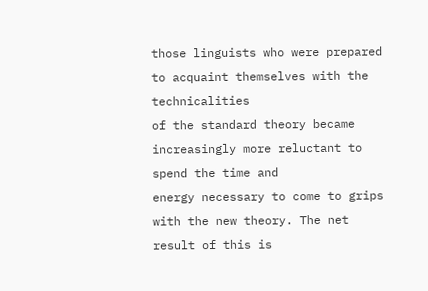those linguists who were prepared to acquaint themselves with the technicalities
of the standard theory became increasingly more reluctant to spend the time and
energy necessary to come to grips with the new theory. The net result of this is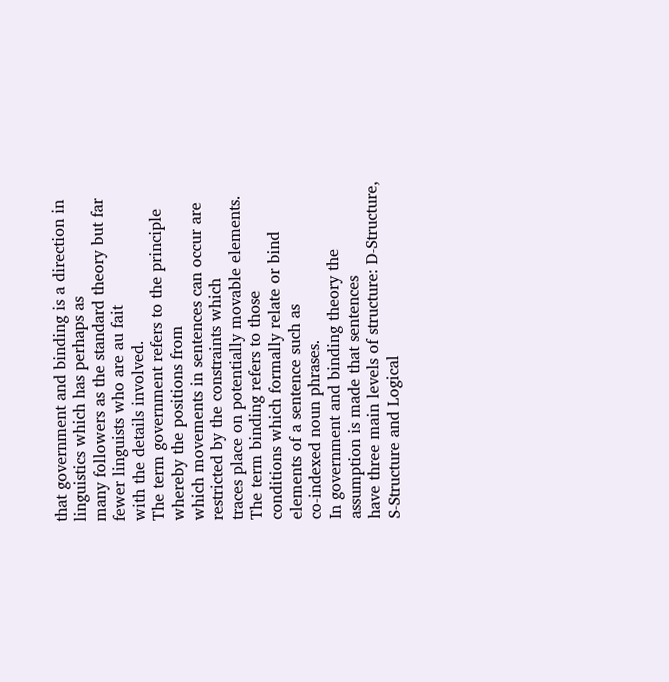that government and binding is a direction in linguistics which has perhaps as
many followers as the standard theory but far fewer linguists who are au fait
with the details involved.
The term government refers to the principle whereby the positions from
which movements in sentences can occur are restricted by the constraints which
traces place on potentially movable elements. The term binding refers to those
conditions which formally relate or bind elements of a sentence such as
co-indexed noun phrases.
In government and binding theory the assumption is made that sentences
have three main levels of structure: D-Structure, S-Structure and Logical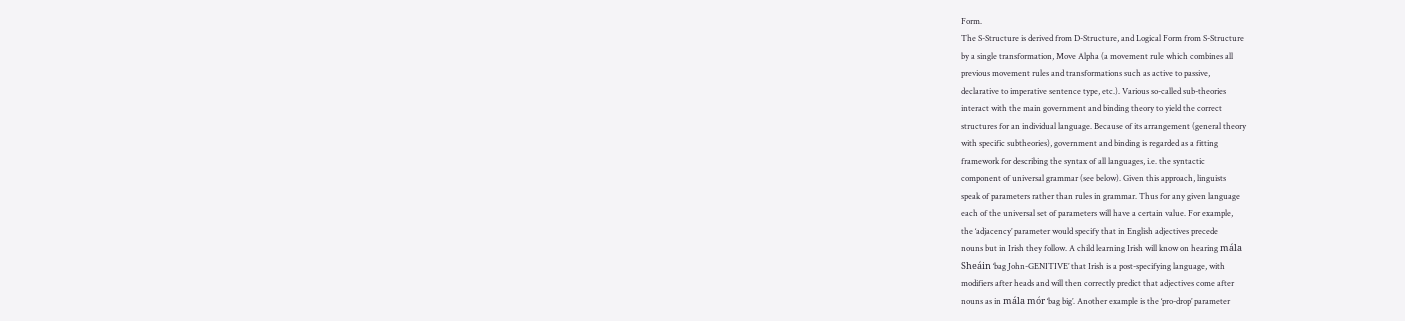Form.
The S-Structure is derived from D-Structure, and Logical Form from S-Structure
by a single transformation, Move Alpha (a movement rule which combines all
previous movement rules and transformations such as active to passive,
declarative to imperative sentence type, etc.). Various so-called sub-theories
interact with the main government and binding theory to yield the correct
structures for an individual language. Because of its arrangement (general theory
with specific subtheories), government and binding is regarded as a fitting
framework for describing the syntax of all languages, i.e. the syntactic
component of universal grammar (see below). Given this approach, linguists
speak of parameters rather than rules in grammar. Thus for any given language
each of the universal set of parameters will have a certain value. For example,
the ‘adjacency’ parameter would specify that in English adjectives precede
nouns but in Irish they follow. A child learning Irish will know on hearing mála
Sheáin ‘bag John-GENITIVE’ that Irish is a post-specifying language, with
modifiers after heads and will then correctly predict that adjectives come after
nouns as in mála mór ‘bag big’. Another example is the ‘pro-drop’ parameter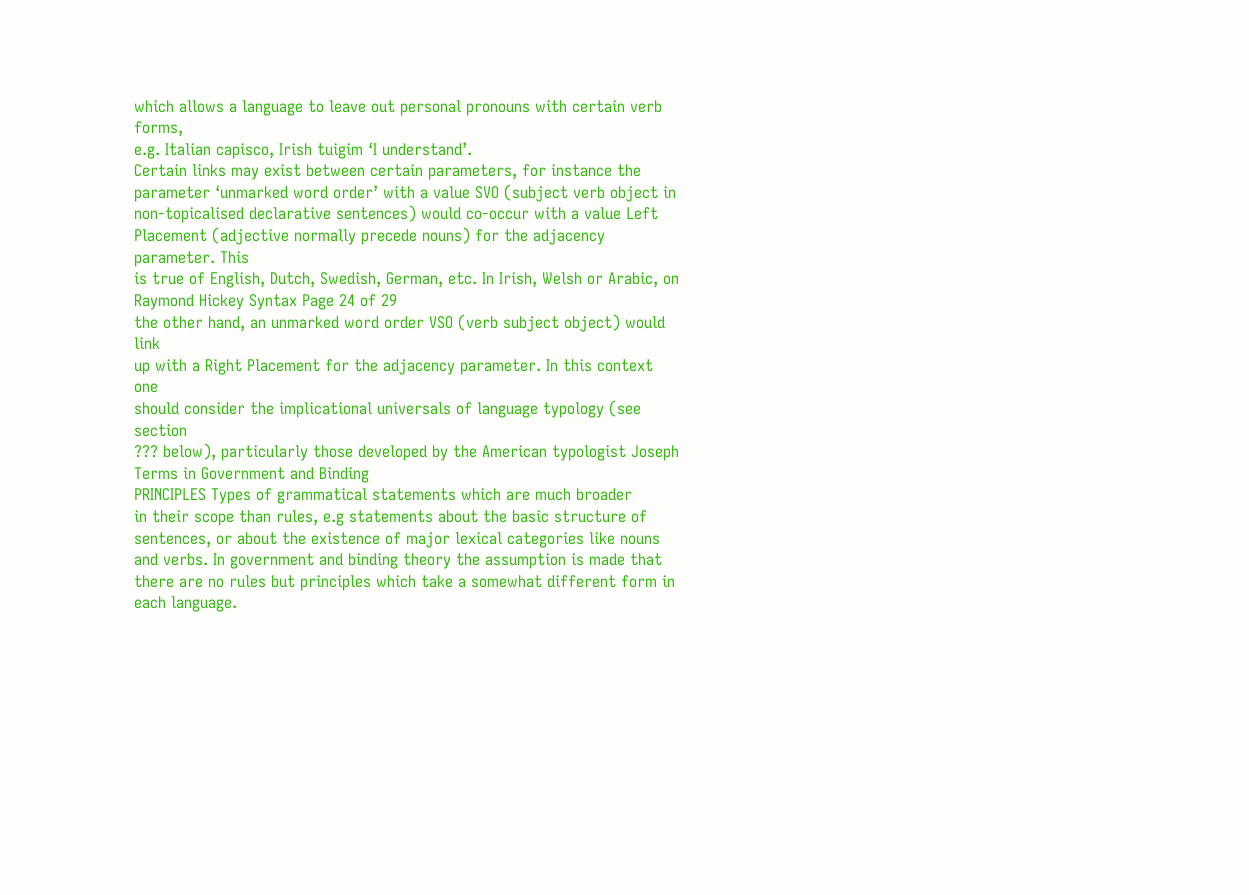which allows a language to leave out personal pronouns with certain verb forms,
e.g. Italian capisco, Irish tuigim ‘I understand’.
Certain links may exist between certain parameters, for instance the
parameter ‘unmarked word order’ with a value SVO (subject verb object in
non-topicalised declarative sentences) would co-occur with a value Left
Placement (adjective normally precede nouns) for the adjacency parameter. This
is true of English, Dutch, Swedish, German, etc. In Irish, Welsh or Arabic, on
Raymond Hickey Syntax Page 24 of 29
the other hand, an unmarked word order VSO (verb subject object) would link
up with a Right Placement for the adjacency parameter. In this context one
should consider the implicational universals of language typology (see section
??? below), particularly those developed by the American typologist Joseph
Terms in Government and Binding
PRINCIPLES Types of grammatical statements which are much broader
in their scope than rules, e.g statements about the basic structure of
sentences, or about the existence of major lexical categories like nouns
and verbs. In government and binding theory the assumption is made that
there are no rules but principles which take a somewhat different form in
each language.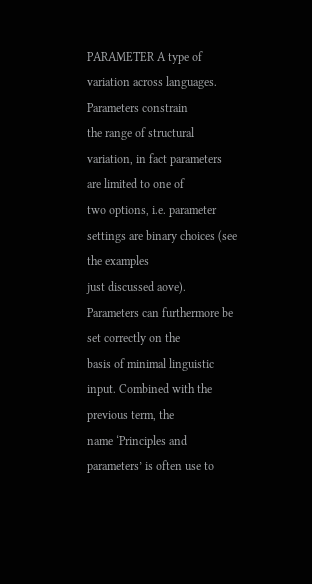PARAMETER A type of variation across languages. Parameters constrain
the range of structural variation, in fact parameters are limited to one of
two options, i.e. parameter settings are binary choices (see the examples
just discussed aove). Parameters can furthermore be set correctly on the
basis of minimal linguistic input. Combined with the previous term, the
name ‘Principles and parameters’ is often use to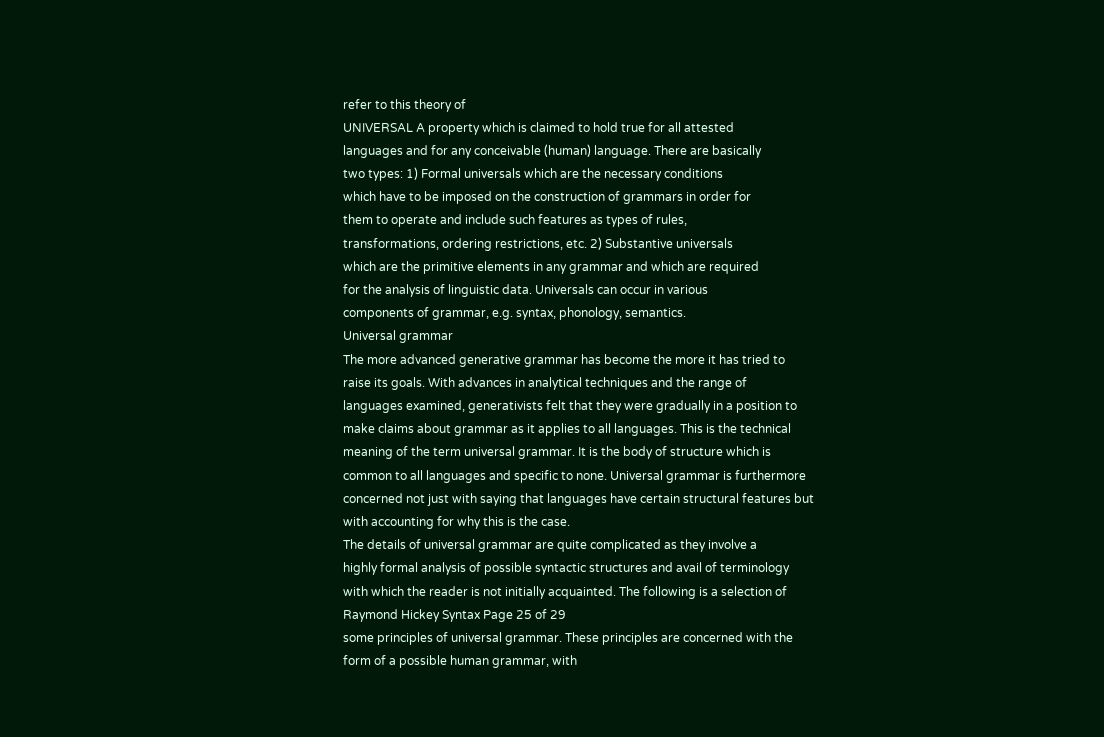refer to this theory of
UNIVERSAL A property which is claimed to hold true for all attested
languages and for any conceivable (human) language. There are basically
two types: 1) Formal universals which are the necessary conditions
which have to be imposed on the construction of grammars in order for
them to operate and include such features as types of rules,
transformations, ordering restrictions, etc. 2) Substantive universals
which are the primitive elements in any grammar and which are required
for the analysis of linguistic data. Universals can occur in various
components of grammar, e.g. syntax, phonology, semantics.
Universal grammar
The more advanced generative grammar has become the more it has tried to
raise its goals. With advances in analytical techniques and the range of
languages examined, generativists felt that they were gradually in a position to
make claims about grammar as it applies to all languages. This is the technical
meaning of the term universal grammar. It is the body of structure which is
common to all languages and specific to none. Universal grammar is furthermore
concerned not just with saying that languages have certain structural features but
with accounting for why this is the case.
The details of universal grammar are quite complicated as they involve a
highly formal analysis of possible syntactic structures and avail of terminology
with which the reader is not initially acquainted. The following is a selection of
Raymond Hickey Syntax Page 25 of 29
some principles of universal grammar. These principles are concerned with the
form of a possible human grammar, with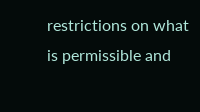restrictions on what is permissible and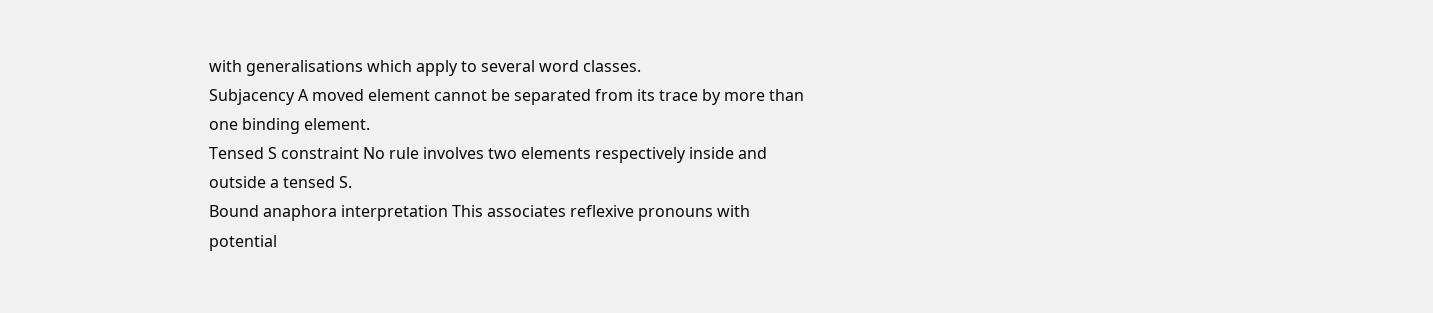with generalisations which apply to several word classes.
Subjacency A moved element cannot be separated from its trace by more than
one binding element.
Tensed S constraint No rule involves two elements respectively inside and
outside a tensed S.
Bound anaphora interpretation This associates reflexive pronouns with
potential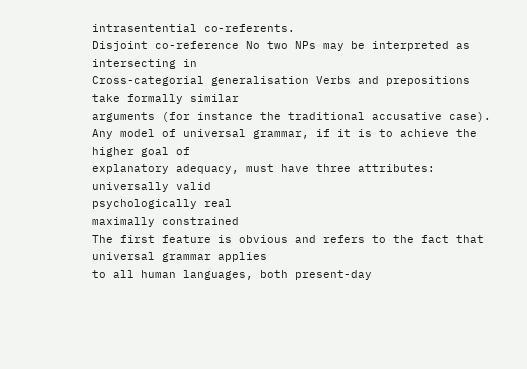intrasentential co-referents.
Disjoint co-reference No two NPs may be interpreted as intersecting in
Cross-categorial generalisation Verbs and prepositions take formally similar
arguments (for instance the traditional accusative case).
Any model of universal grammar, if it is to achieve the higher goal of
explanatory adequacy, must have three attributes:
universally valid
psychologically real
maximally constrained
The first feature is obvious and refers to the fact that universal grammar applies
to all human languages, both present-day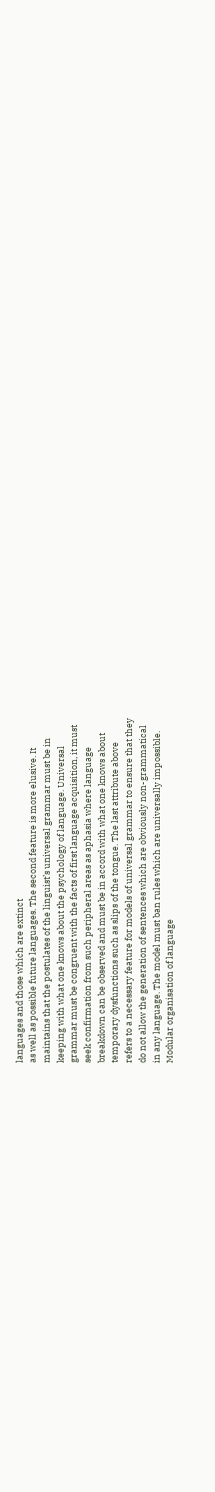languages and those which are extinct
as well as possible future languages. The second feature is more elusive. It
maintains that the postulates of the linguist’s universal grammar must be in
keeping with what one knows about the psychology of language. Universal
grammar must be congruent with the facts of first language acquisition, it must
seek confirmation from such peripheral areas as aphasia where language
breakdown can be observed and must be in accord with what one knows about
temporary dysfunctions such as slips of the tongue. The last attribute above
refers to a necessary feature for models of universal grammar to ensure that they
do not allow the generation of sentences which are obviously non-grammatical
in any language. The model must ban rules which are universally impossible.
Modular organisation of language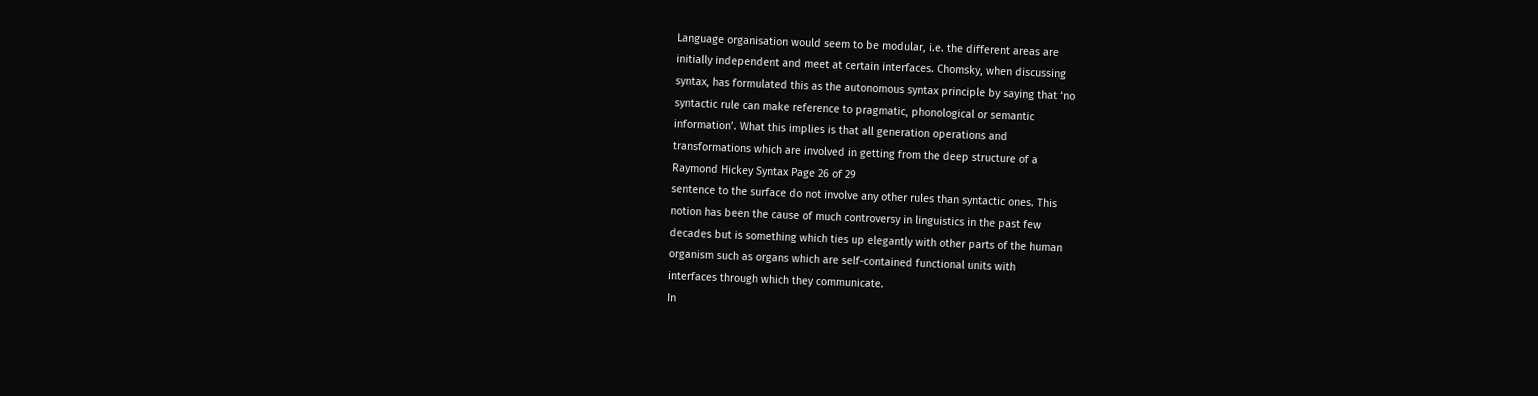Language organisation would seem to be modular, i.e. the different areas are
initially independent and meet at certain interfaces. Chomsky, when discussing
syntax, has formulated this as the autonomous syntax principle by saying that ‘no
syntactic rule can make reference to pragmatic, phonological or semantic
information’. What this implies is that all generation operations and
transformations which are involved in getting from the deep structure of a
Raymond Hickey Syntax Page 26 of 29
sentence to the surface do not involve any other rules than syntactic ones. This
notion has been the cause of much controversy in linguistics in the past few
decades but is something which ties up elegantly with other parts of the human
organism such as organs which are self-contained functional units with
interfaces through which they communicate.
In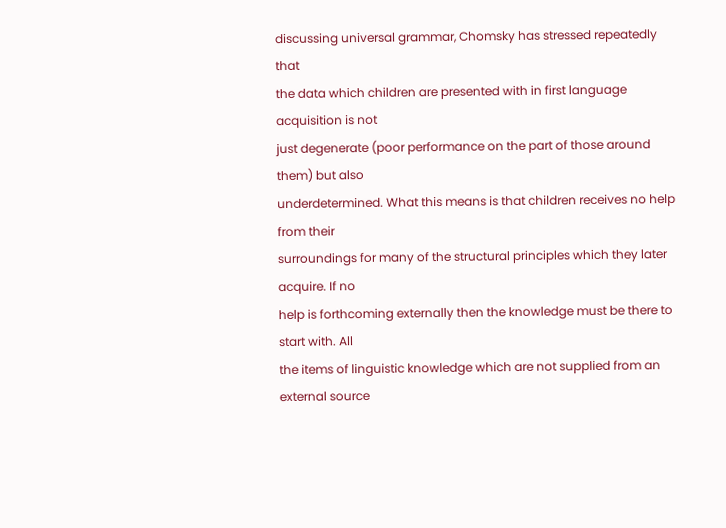discussing universal grammar, Chomsky has stressed repeatedly that
the data which children are presented with in first language acquisition is not
just degenerate (poor performance on the part of those around them) but also
underdetermined. What this means is that children receives no help from their
surroundings for many of the structural principles which they later acquire. If no
help is forthcoming externally then the knowledge must be there to start with. All
the items of linguistic knowledge which are not supplied from an external source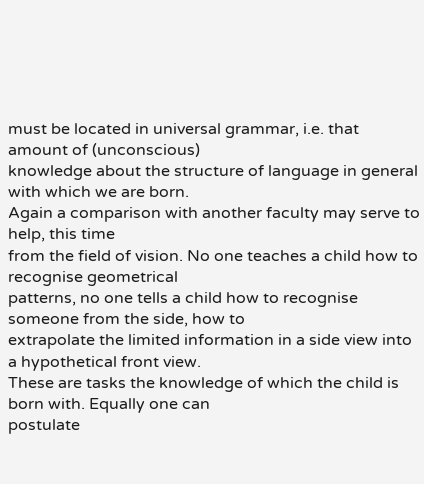must be located in universal grammar, i.e. that amount of (unconscious)
knowledge about the structure of language in general with which we are born.
Again a comparison with another faculty may serve to help, this time
from the field of vision. No one teaches a child how to recognise geometrical
patterns, no one tells a child how to recognise someone from the side, how to
extrapolate the limited information in a side view into a hypothetical front view.
These are tasks the knowledge of which the child is born with. Equally one can
postulate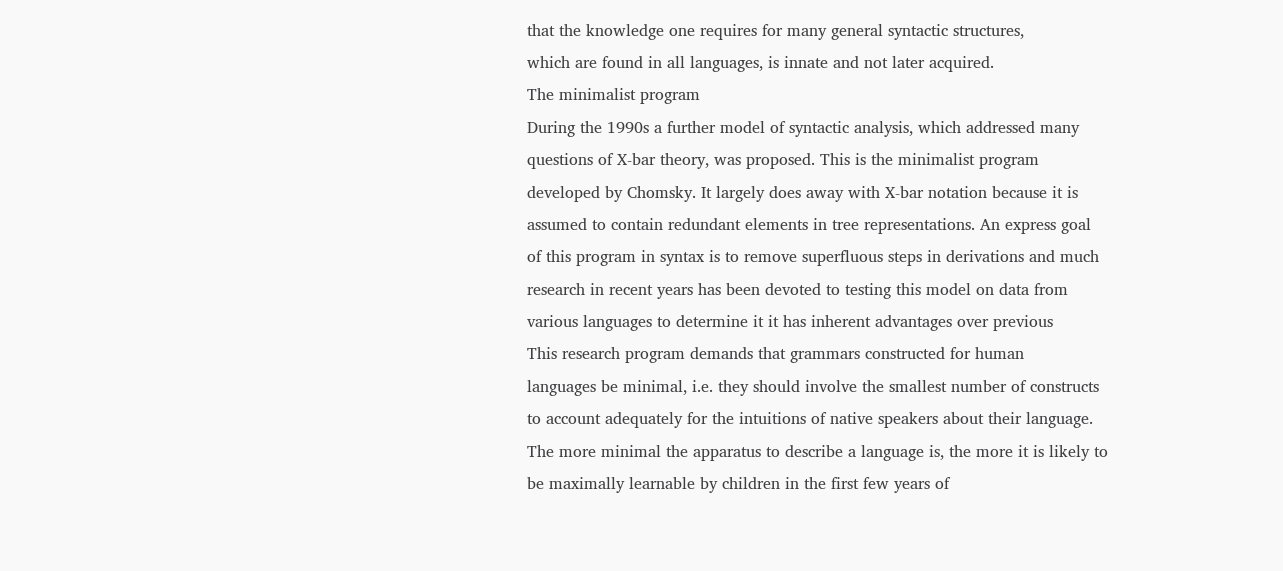that the knowledge one requires for many general syntactic structures,
which are found in all languages, is innate and not later acquired.
The minimalist program
During the 1990s a further model of syntactic analysis, which addressed many
questions of X-bar theory, was proposed. This is the minimalist program
developed by Chomsky. It largely does away with X-bar notation because it is
assumed to contain redundant elements in tree representations. An express goal
of this program in syntax is to remove superfluous steps in derivations and much
research in recent years has been devoted to testing this model on data from
various languages to determine it it has inherent advantages over previous
This research program demands that grammars constructed for human
languages be minimal, i.e. they should involve the smallest number of constructs
to account adequately for the intuitions of native speakers about their language.
The more minimal the apparatus to describe a language is, the more it is likely to
be maximally learnable by children in the first few years of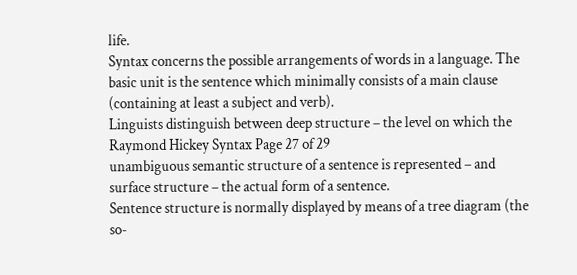life.
Syntax concerns the possible arrangements of words in a language. The
basic unit is the sentence which minimally consists of a main clause
(containing at least a subject and verb).
Linguists distinguish between deep structure – the level on which the
Raymond Hickey Syntax Page 27 of 29
unambiguous semantic structure of a sentence is represented – and
surface structure – the actual form of a sentence.
Sentence structure is normally displayed by means of a tree diagram (the
so-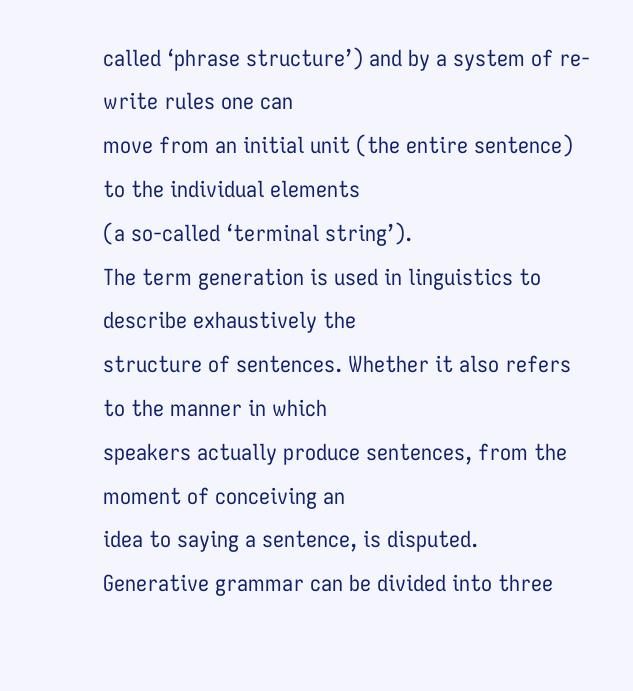called ‘phrase structure’) and by a system of re-write rules one can
move from an initial unit (the entire sentence) to the individual elements
(a so-called ‘terminal string’).
The term generation is used in linguistics to describe exhaustively the
structure of sentences. Whether it also refers to the manner in which
speakers actually produce sentences, from the moment of conceiving an
idea to saying a sentence, is disputed.
Generative grammar can be divided into three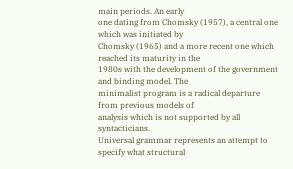main periods. An early
one dating from Chomsky (1957), a central one which was initiated by
Chomsky (1965) and a more recent one which reached its maturity in the
1980s with the development of the government and binding model. The
minimalist program is a radical departure from previous models of
analysis which is not supported by all syntacticians.
Universal grammar represents an attempt to specify what structural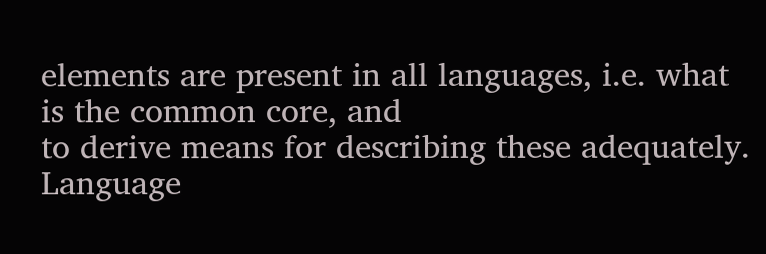elements are present in all languages, i.e. what is the common core, and
to derive means for describing these adequately.
Language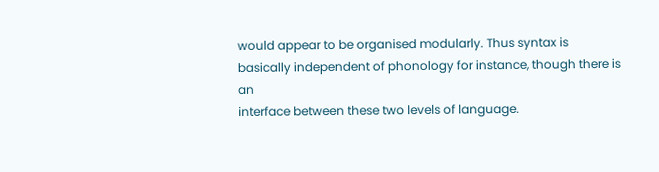would appear to be organised modularly. Thus syntax is
basically independent of phonology for instance, though there is an
interface between these two levels of language.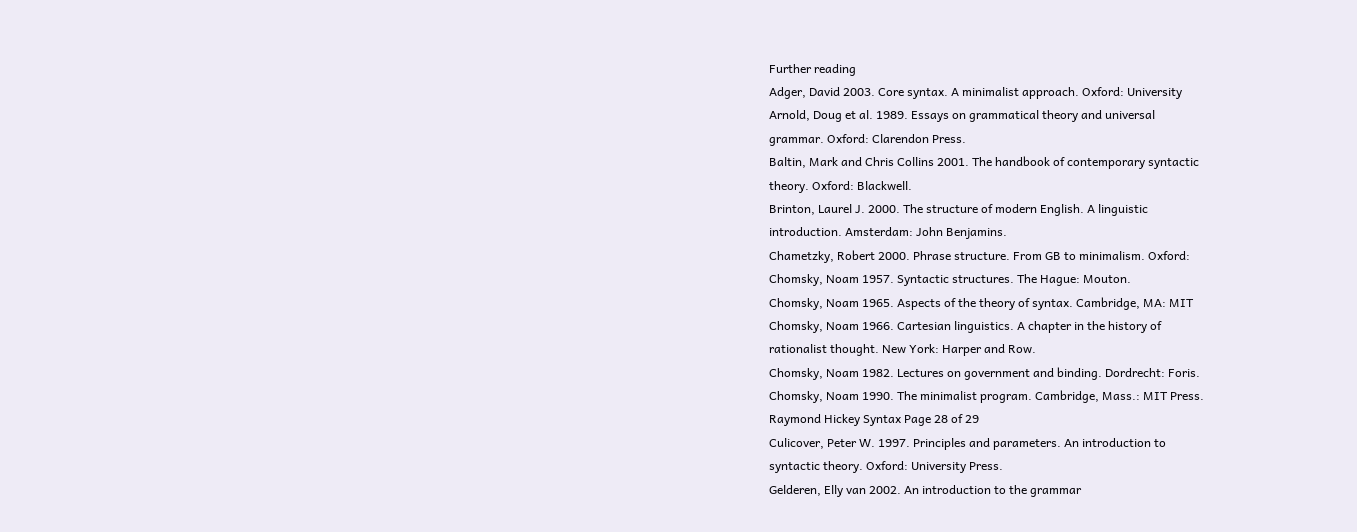Further reading
Adger, David 2003. Core syntax. A minimalist approach. Oxford: University
Arnold, Doug et al. 1989. Essays on grammatical theory and universal
grammar. Oxford: Clarendon Press.
Baltin, Mark and Chris Collins 2001. The handbook of contemporary syntactic
theory. Oxford: Blackwell.
Brinton, Laurel J. 2000. The structure of modern English. A linguistic
introduction. Amsterdam: John Benjamins.
Chametzky, Robert 2000. Phrase structure. From GB to minimalism. Oxford:
Chomsky, Noam 1957. Syntactic structures. The Hague: Mouton.
Chomsky, Noam 1965. Aspects of the theory of syntax. Cambridge, MA: MIT
Chomsky, Noam 1966. Cartesian linguistics. A chapter in the history of
rationalist thought. New York: Harper and Row.
Chomsky, Noam 1982. Lectures on government and binding. Dordrecht: Foris.
Chomsky, Noam 1990. The minimalist program. Cambridge, Mass.: MIT Press.
Raymond Hickey Syntax Page 28 of 29
Culicover, Peter W. 1997. Principles and parameters. An introduction to
syntactic theory. Oxford: University Press.
Gelderen, Elly van 2002. An introduction to the grammar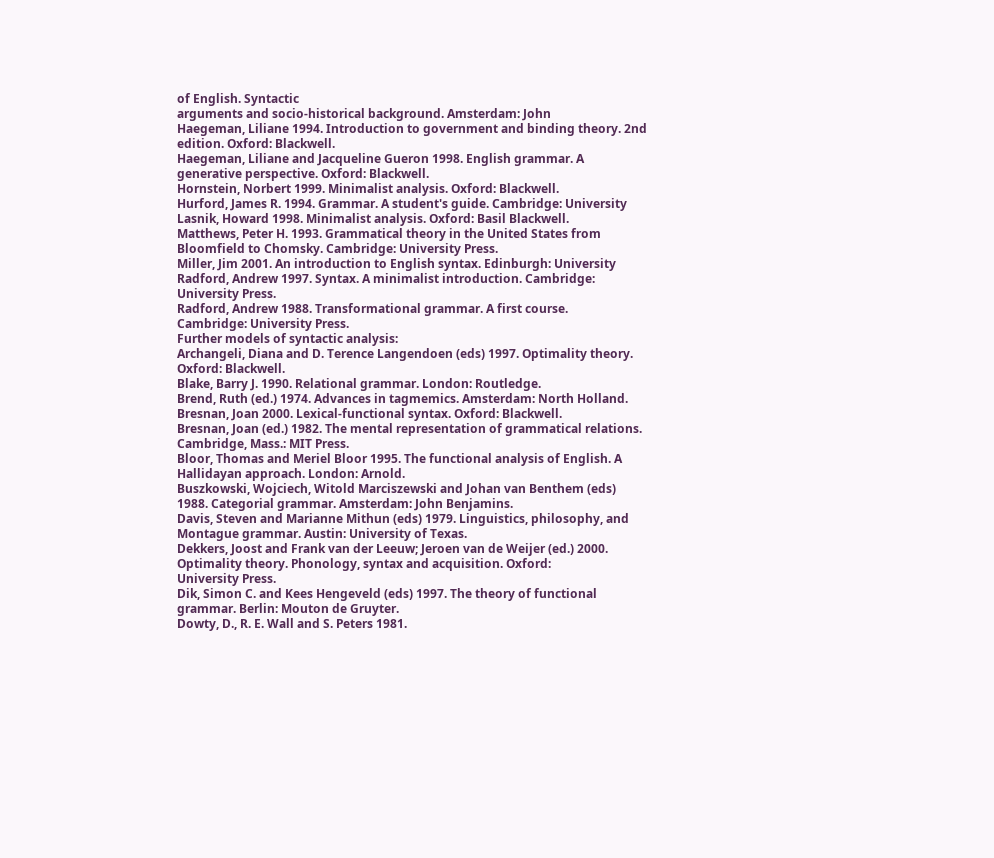of English. Syntactic
arguments and socio-historical background. Amsterdam: John
Haegeman, Liliane 1994. Introduction to government and binding theory. 2nd
edition. Oxford: Blackwell.
Haegeman, Liliane and Jacqueline Gueron 1998. English grammar. A
generative perspective. Oxford: Blackwell.
Hornstein, Norbert 1999. Minimalist analysis. Oxford: Blackwell.
Hurford, James R. 1994. Grammar. A student's guide. Cambridge: University
Lasnik, Howard 1998. Minimalist analysis. Oxford: Basil Blackwell.
Matthews, Peter H. 1993. Grammatical theory in the United States from
Bloomfield to Chomsky. Cambridge: University Press.
Miller, Jim 2001. An introduction to English syntax. Edinburgh: University
Radford, Andrew 1997. Syntax. A minimalist introduction. Cambridge:
University Press.
Radford, Andrew 1988. Transformational grammar. A first course.
Cambridge: University Press.
Further models of syntactic analysis:
Archangeli, Diana and D. Terence Langendoen (eds) 1997. Optimality theory.
Oxford: Blackwell.
Blake, Barry J. 1990. Relational grammar. London: Routledge.
Brend, Ruth (ed.) 1974. Advances in tagmemics. Amsterdam: North Holland.
Bresnan, Joan 2000. Lexical-functional syntax. Oxford: Blackwell.
Bresnan, Joan (ed.) 1982. The mental representation of grammatical relations.
Cambridge, Mass.: MIT Press.
Bloor, Thomas and Meriel Bloor 1995. The functional analysis of English. A
Hallidayan approach. London: Arnold.
Buszkowski, Wojciech, Witold Marciszewski and Johan van Benthem (eds)
1988. Categorial grammar. Amsterdam: John Benjamins.
Davis, Steven and Marianne Mithun (eds) 1979. Linguistics, philosophy, and
Montague grammar. Austin: University of Texas.
Dekkers, Joost and Frank van der Leeuw; Jeroen van de Weijer (ed.) 2000.
Optimality theory. Phonology, syntax and acquisition. Oxford:
University Press.
Dik, Simon C. and Kees Hengeveld (eds) 1997. The theory of functional
grammar. Berlin: Mouton de Gruyter.
Dowty, D., R. E. Wall and S. Peters 1981.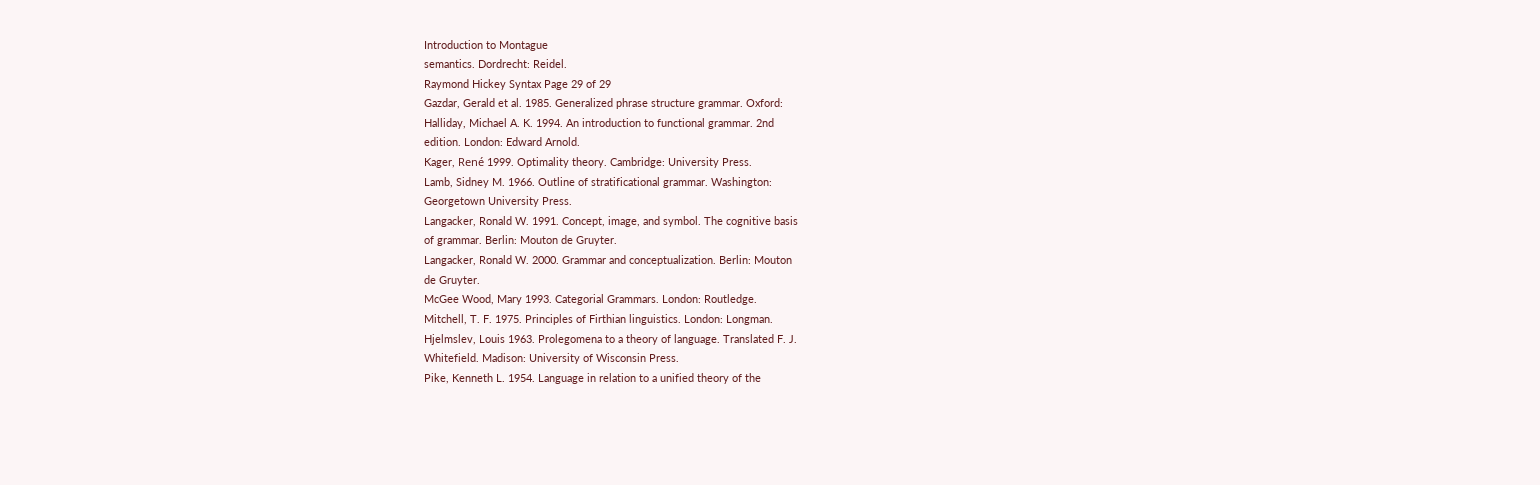Introduction to Montague
semantics. Dordrecht: Reidel.
Raymond Hickey Syntax Page 29 of 29
Gazdar, Gerald et al. 1985. Generalized phrase structure grammar. Oxford:
Halliday, Michael A. K. 1994. An introduction to functional grammar. 2nd
edition. London: Edward Arnold.
Kager, René 1999. Optimality theory. Cambridge: University Press.
Lamb, Sidney M. 1966. Outline of stratificational grammar. Washington:
Georgetown University Press.
Langacker, Ronald W. 1991. Concept, image, and symbol. The cognitive basis
of grammar. Berlin: Mouton de Gruyter.
Langacker, Ronald W. 2000. Grammar and conceptualization. Berlin: Mouton
de Gruyter.
McGee Wood, Mary 1993. Categorial Grammars. London: Routledge.
Mitchell, T. F. 1975. Principles of Firthian linguistics. London: Longman.
Hjelmslev, Louis 1963. Prolegomena to a theory of language. Translated F. J.
Whitefield. Madison: University of Wisconsin Press.
Pike, Kenneth L. 1954. Language in relation to a unified theory of the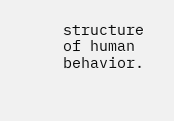structure of human behavior.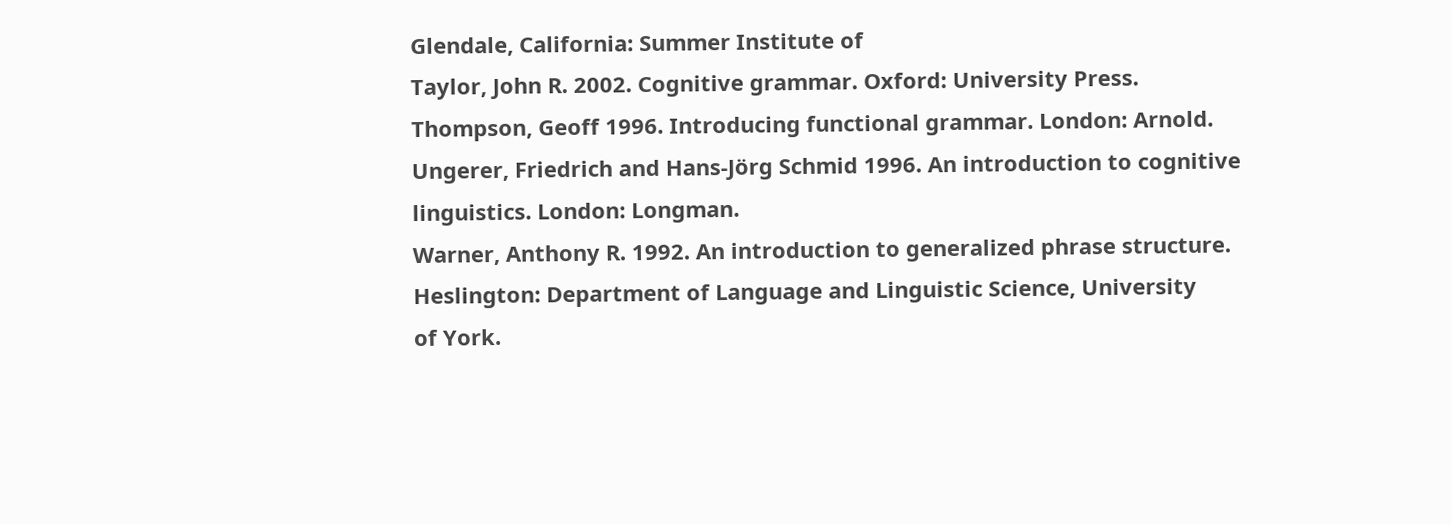Glendale, California: Summer Institute of
Taylor, John R. 2002. Cognitive grammar. Oxford: University Press.
Thompson, Geoff 1996. Introducing functional grammar. London: Arnold.
Ungerer, Friedrich and Hans-Jörg Schmid 1996. An introduction to cognitive
linguistics. London: Longman.
Warner, Anthony R. 1992. An introduction to generalized phrase structure.
Heslington: Department of Language and Linguistic Science, University
of York.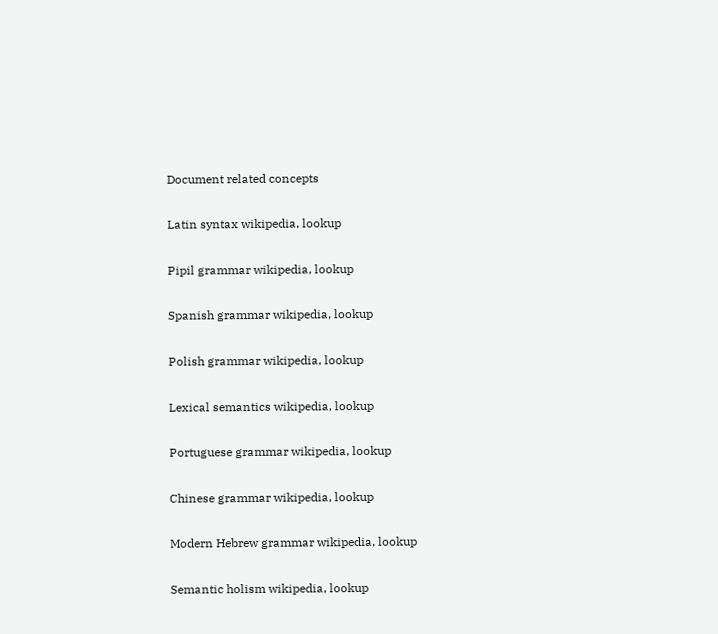Document related concepts

Latin syntax wikipedia, lookup

Pipil grammar wikipedia, lookup

Spanish grammar wikipedia, lookup

Polish grammar wikipedia, lookup

Lexical semantics wikipedia, lookup

Portuguese grammar wikipedia, lookup

Chinese grammar wikipedia, lookup

Modern Hebrew grammar wikipedia, lookup

Semantic holism wikipedia, lookup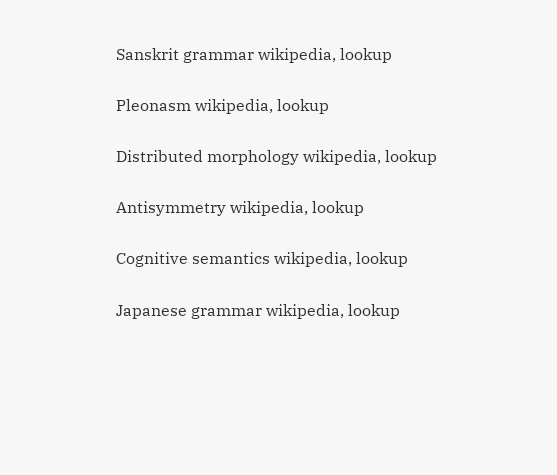Sanskrit grammar wikipedia, lookup

Pleonasm wikipedia, lookup

Distributed morphology wikipedia, lookup

Antisymmetry wikipedia, lookup

Cognitive semantics wikipedia, lookup

Japanese grammar wikipedia, lookup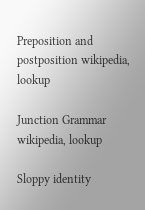Preposition and postposition wikipedia, lookup

Junction Grammar wikipedia, lookup

Sloppy identity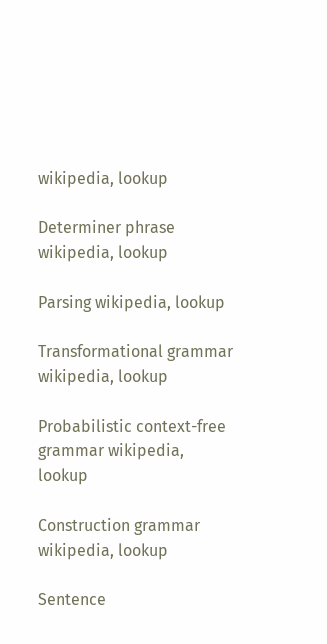wikipedia, lookup

Determiner phrase wikipedia, lookup

Parsing wikipedia, lookup

Transformational grammar wikipedia, lookup

Probabilistic context-free grammar wikipedia, lookup

Construction grammar wikipedia, lookup

Sentence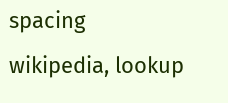spacing wikipedia, lookup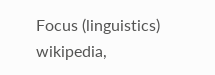Focus (linguistics) wikipedia,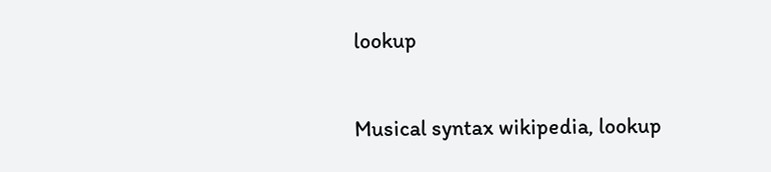lookup

Musical syntax wikipedia, lookup